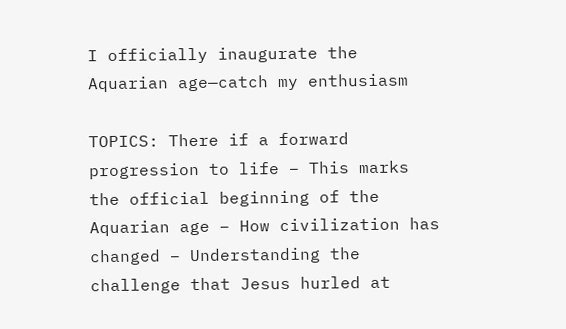I officially inaugurate the Aquarian age—catch my enthusiasm

TOPICS: There if a forward progression to life – This marks the official beginning of the Aquarian age – How civilization has changed – Understanding the challenge that Jesus hurled at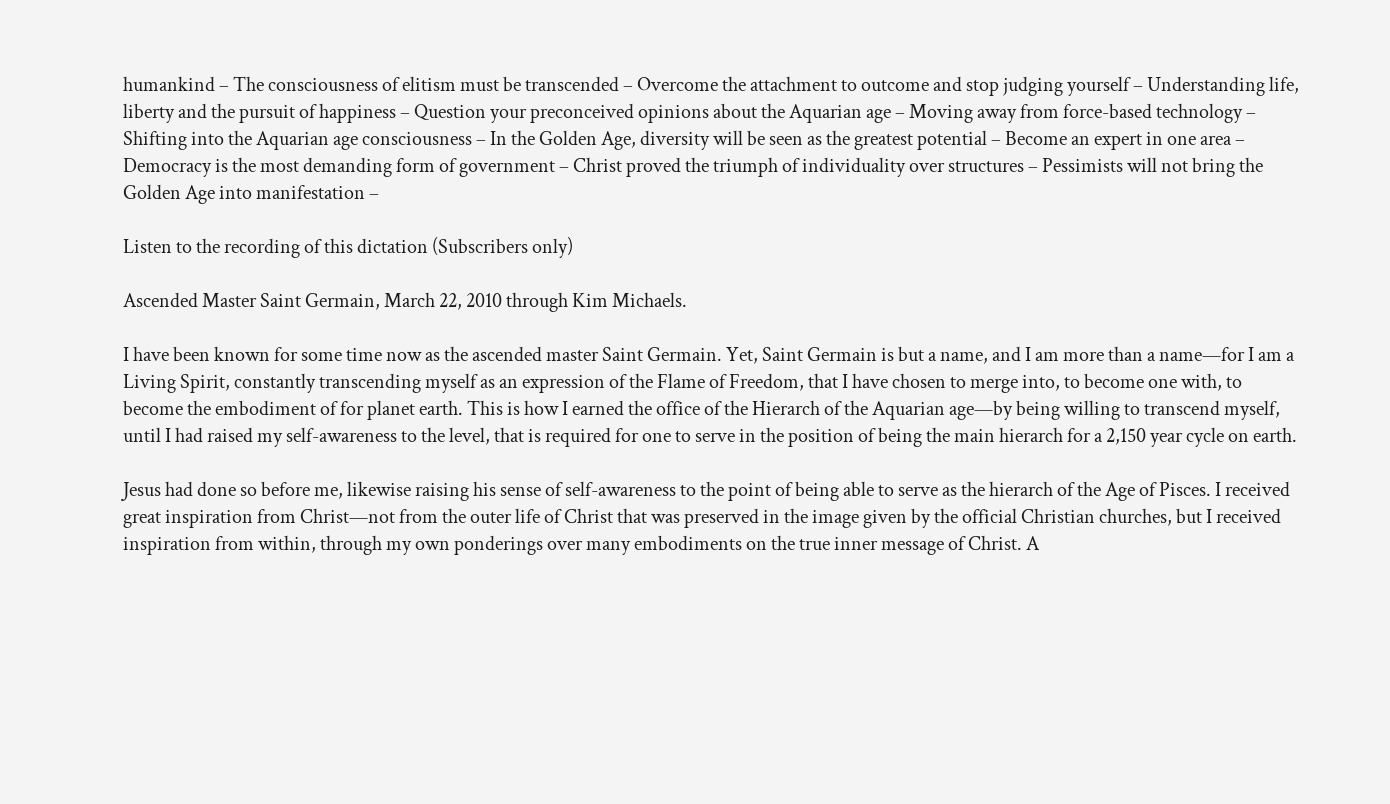humankind – The consciousness of elitism must be transcended – Overcome the attachment to outcome and stop judging yourself – Understanding life, liberty and the pursuit of happiness – Question your preconceived opinions about the Aquarian age – Moving away from force-based technology – Shifting into the Aquarian age consciousness – In the Golden Age, diversity will be seen as the greatest potential – Become an expert in one area – Democracy is the most demanding form of government – Christ proved the triumph of individuality over structures – Pessimists will not bring the Golden Age into manifestation –

Listen to the recording of this dictation (Subscribers only)

Ascended Master Saint Germain, March 22, 2010 through Kim Michaels.

I have been known for some time now as the ascended master Saint Germain. Yet, Saint Germain is but a name, and I am more than a name—for I am a Living Spirit, constantly transcending myself as an expression of the Flame of Freedom, that I have chosen to merge into, to become one with, to become the embodiment of for planet earth. This is how I earned the office of the Hierarch of the Aquarian age—by being willing to transcend myself, until I had raised my self-awareness to the level, that is required for one to serve in the position of being the main hierarch for a 2,150 year cycle on earth.

Jesus had done so before me, likewise raising his sense of self-awareness to the point of being able to serve as the hierarch of the Age of Pisces. I received great inspiration from Christ—not from the outer life of Christ that was preserved in the image given by the official Christian churches, but I received inspiration from within, through my own ponderings over many embodiments on the true inner message of Christ. A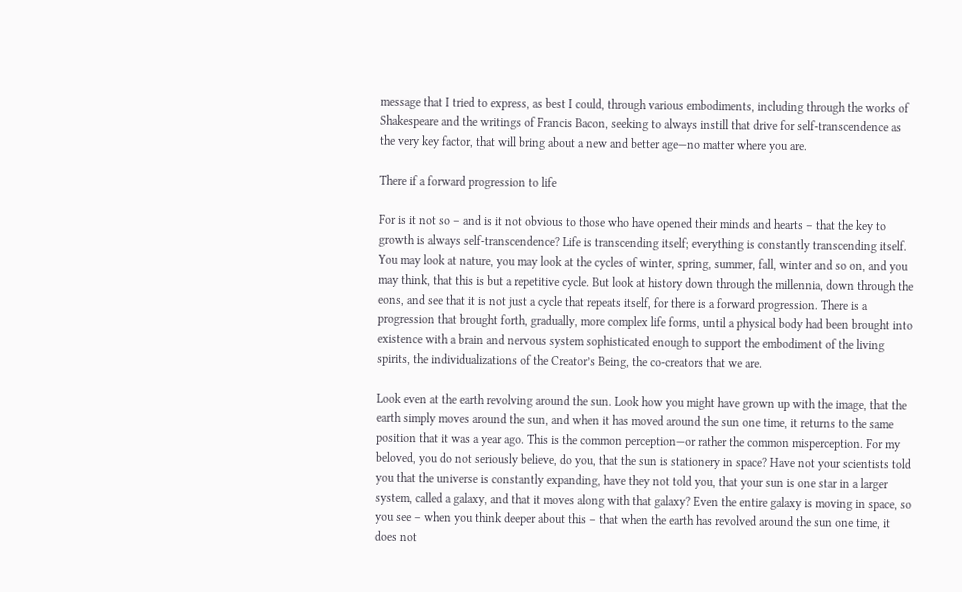message that I tried to express, as best I could, through various embodiments, including through the works of Shakespeare and the writings of Francis Bacon, seeking to always instill that drive for self-transcendence as the very key factor, that will bring about a new and better age—no matter where you are.

There if a forward progression to life

For is it not so – and is it not obvious to those who have opened their minds and hearts – that the key to growth is always self-transcendence? Life is transcending itself; everything is constantly transcending itself. You may look at nature, you may look at the cycles of winter, spring, summer, fall, winter and so on, and you may think, that this is but a repetitive cycle. But look at history down through the millennia, down through the eons, and see that it is not just a cycle that repeats itself, for there is a forward progression. There is a progression that brought forth, gradually, more complex life forms, until a physical body had been brought into existence with a brain and nervous system sophisticated enough to support the embodiment of the living spirits, the individualizations of the Creator’s Being, the co-creators that we are.

Look even at the earth revolving around the sun. Look how you might have grown up with the image, that the earth simply moves around the sun, and when it has moved around the sun one time, it returns to the same position that it was a year ago. This is the common perception—or rather the common misperception. For my beloved, you do not seriously believe, do you, that the sun is stationery in space? Have not your scientists told you that the universe is constantly expanding, have they not told you, that your sun is one star in a larger system, called a galaxy, and that it moves along with that galaxy? Even the entire galaxy is moving in space, so you see – when you think deeper about this – that when the earth has revolved around the sun one time, it does not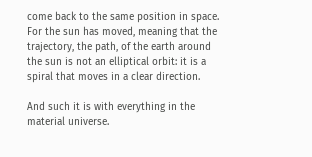come back to the same position in space. For the sun has moved, meaning that the trajectory, the path, of the earth around the sun is not an elliptical orbit: it is a spiral that moves in a clear direction.

And such it is with everything in the material universe.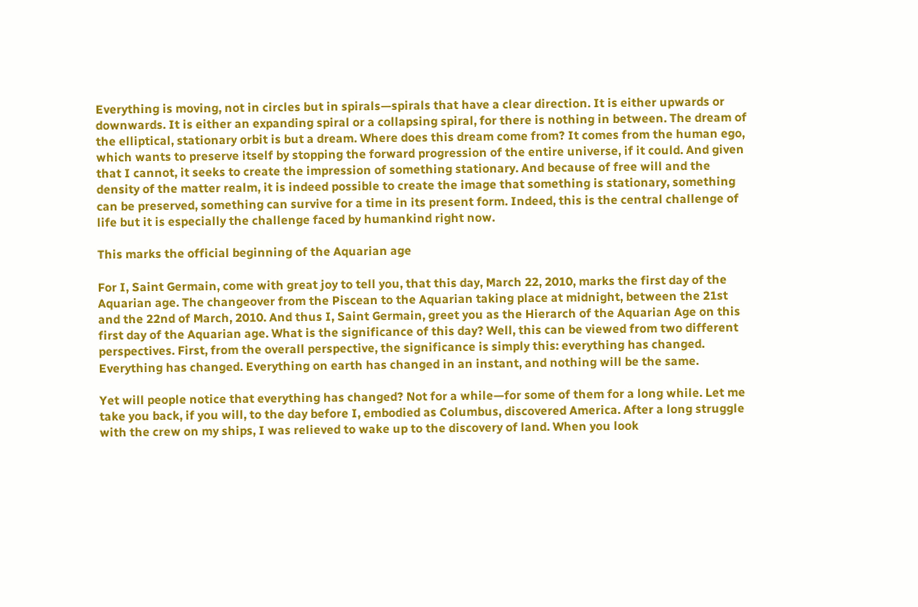Everything is moving, not in circles but in spirals—spirals that have a clear direction. It is either upwards or downwards. It is either an expanding spiral or a collapsing spiral, for there is nothing in between. The dream of the elliptical, stationary orbit is but a dream. Where does this dream come from? It comes from the human ego, which wants to preserve itself by stopping the forward progression of the entire universe, if it could. And given that I cannot, it seeks to create the impression of something stationary. And because of free will and the density of the matter realm, it is indeed possible to create the image that something is stationary, something can be preserved, something can survive for a time in its present form. Indeed, this is the central challenge of life but it is especially the challenge faced by humankind right now.

This marks the official beginning of the Aquarian age

For I, Saint Germain, come with great joy to tell you, that this day, March 22, 2010, marks the first day of the Aquarian age. The changeover from the Piscean to the Aquarian taking place at midnight, between the 21st and the 22nd of March, 2010. And thus I, Saint Germain, greet you as the Hierarch of the Aquarian Age on this first day of the Aquarian age. What is the significance of this day? Well, this can be viewed from two different perspectives. First, from the overall perspective, the significance is simply this: everything has changed. Everything has changed. Everything on earth has changed in an instant, and nothing will be the same.

Yet will people notice that everything has changed? Not for a while—for some of them for a long while. Let me take you back, if you will, to the day before I, embodied as Columbus, discovered America. After a long struggle with the crew on my ships, I was relieved to wake up to the discovery of land. When you look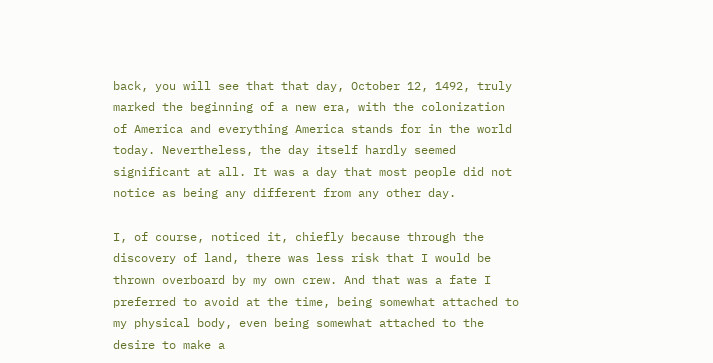back, you will see that that day, October 12, 1492, truly marked the beginning of a new era, with the colonization of America and everything America stands for in the world today. Nevertheless, the day itself hardly seemed significant at all. It was a day that most people did not notice as being any different from any other day.

I, of course, noticed it, chiefly because through the discovery of land, there was less risk that I would be thrown overboard by my own crew. And that was a fate I preferred to avoid at the time, being somewhat attached to my physical body, even being somewhat attached to the desire to make a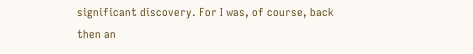significant discovery. For I was, of course, back then an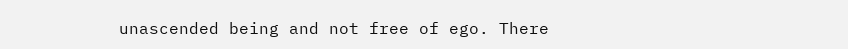unascended being and not free of ego. There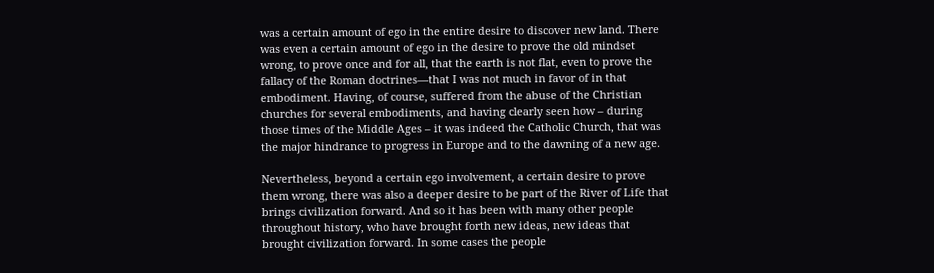was a certain amount of ego in the entire desire to discover new land. There was even a certain amount of ego in the desire to prove the old mindset wrong, to prove once and for all, that the earth is not flat, even to prove the fallacy of the Roman doctrines—that I was not much in favor of in that embodiment. Having, of course, suffered from the abuse of the Christian churches for several embodiments, and having clearly seen how – during those times of the Middle Ages – it was indeed the Catholic Church, that was the major hindrance to progress in Europe and to the dawning of a new age.

Nevertheless, beyond a certain ego involvement, a certain desire to prove them wrong, there was also a deeper desire to be part of the River of Life that brings civilization forward. And so it has been with many other people throughout history, who have brought forth new ideas, new ideas that brought civilization forward. In some cases the people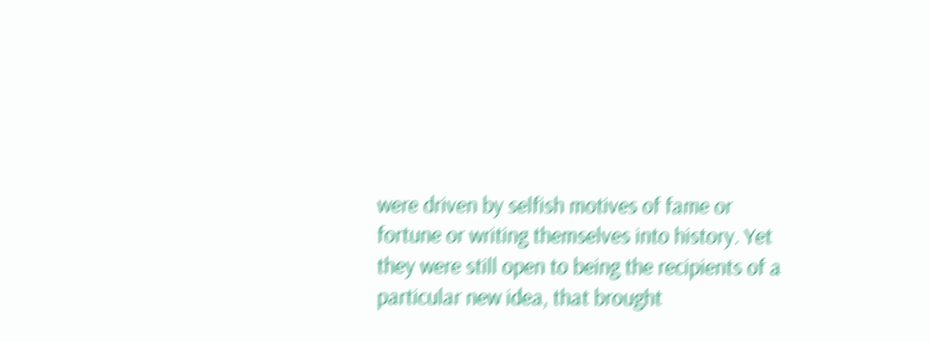were driven by selfish motives of fame or fortune or writing themselves into history. Yet they were still open to being the recipients of a particular new idea, that brought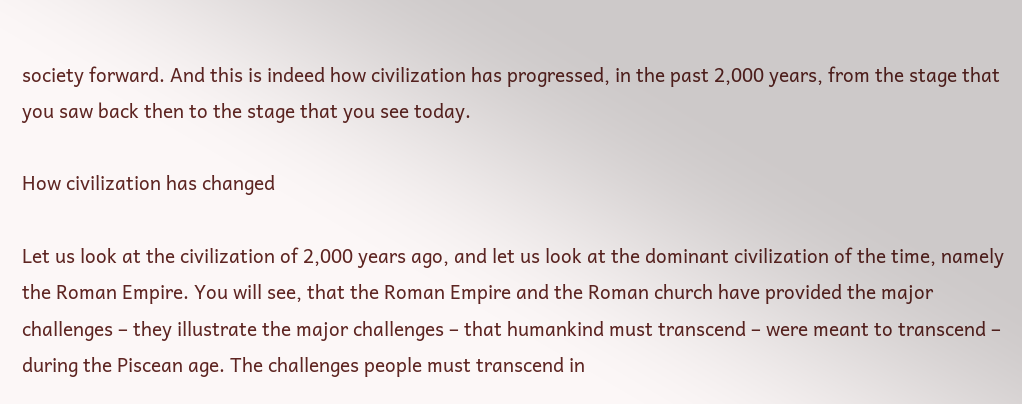society forward. And this is indeed how civilization has progressed, in the past 2,000 years, from the stage that you saw back then to the stage that you see today.

How civilization has changed

Let us look at the civilization of 2,000 years ago, and let us look at the dominant civilization of the time, namely the Roman Empire. You will see, that the Roman Empire and the Roman church have provided the major challenges – they illustrate the major challenges – that humankind must transcend – were meant to transcend – during the Piscean age. The challenges people must transcend in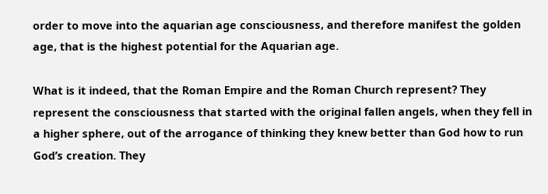order to move into the aquarian age consciousness, and therefore manifest the golden age, that is the highest potential for the Aquarian age.

What is it indeed, that the Roman Empire and the Roman Church represent? They represent the consciousness that started with the original fallen angels, when they fell in a higher sphere, out of the arrogance of thinking they knew better than God how to run God’s creation. They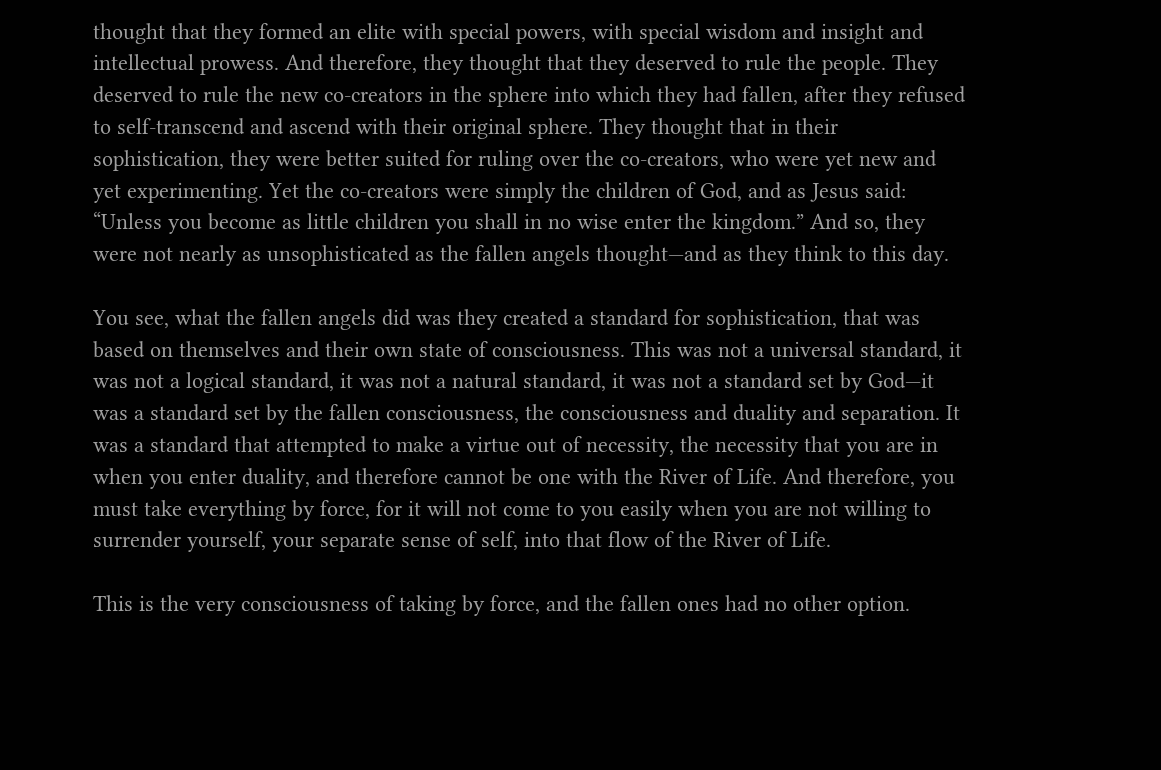thought that they formed an elite with special powers, with special wisdom and insight and intellectual prowess. And therefore, they thought that they deserved to rule the people. They deserved to rule the new co-creators in the sphere into which they had fallen, after they refused to self-transcend and ascend with their original sphere. They thought that in their sophistication, they were better suited for ruling over the co-creators, who were yet new and yet experimenting. Yet the co-creators were simply the children of God, and as Jesus said: “Unless you become as little children you shall in no wise enter the kingdom.” And so, they were not nearly as unsophisticated as the fallen angels thought—and as they think to this day.

You see, what the fallen angels did was they created a standard for sophistication, that was based on themselves and their own state of consciousness. This was not a universal standard, it was not a logical standard, it was not a natural standard, it was not a standard set by God—it was a standard set by the fallen consciousness, the consciousness and duality and separation. It was a standard that attempted to make a virtue out of necessity, the necessity that you are in when you enter duality, and therefore cannot be one with the River of Life. And therefore, you must take everything by force, for it will not come to you easily when you are not willing to surrender yourself, your separate sense of self, into that flow of the River of Life.

This is the very consciousness of taking by force, and the fallen ones had no other option.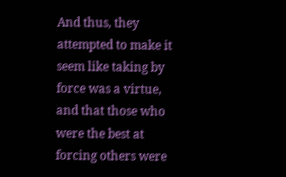And thus, they attempted to make it seem like taking by force was a virtue, and that those who were the best at forcing others were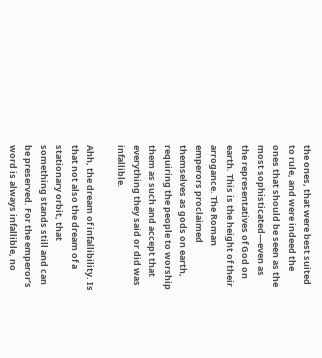the ones, that were best suited to rule, and were indeed the ones that should be seen as the most sophisticated—even as the representatives of God on earth. This is the height of their arrogance. The Roman emperors proclaimed themselves as gods on earth, requiring the people to worship them as such and accept that everything they said or did was infallible.

Ahh, the dream of infallibility. Is that not also the dream of a stationary orbit, that something stands still and can be preserved. For the emperor’s word is always infallible, no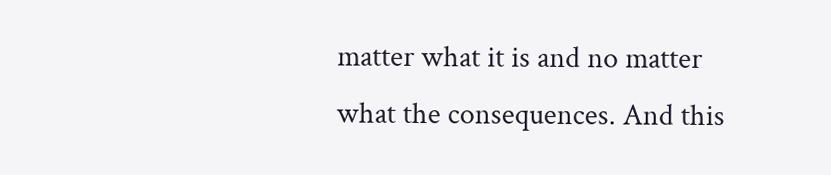matter what it is and no matter what the consequences. And this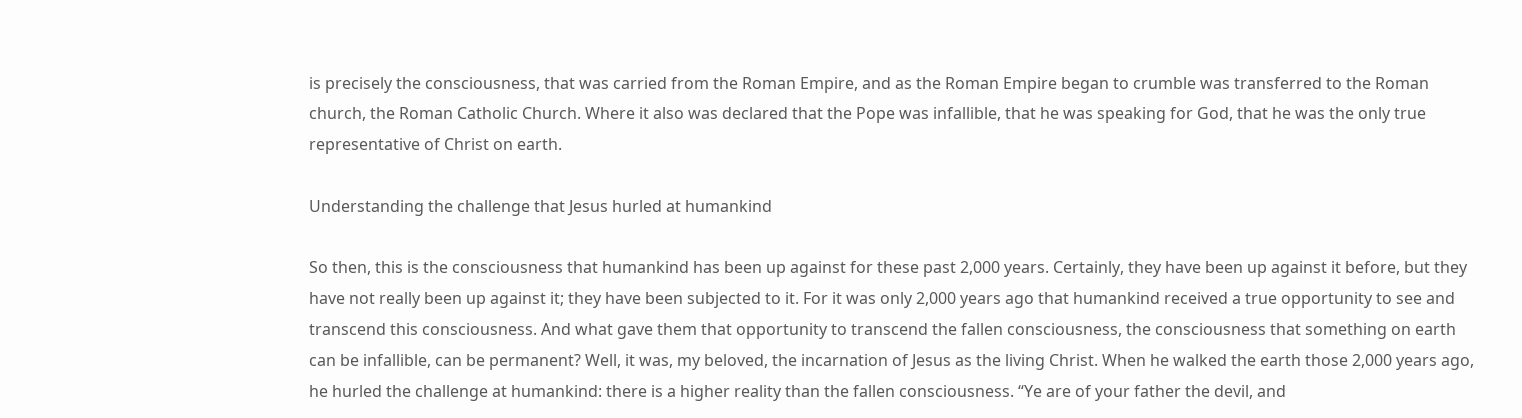is precisely the consciousness, that was carried from the Roman Empire, and as the Roman Empire began to crumble was transferred to the Roman church, the Roman Catholic Church. Where it also was declared that the Pope was infallible, that he was speaking for God, that he was the only true representative of Christ on earth.

Understanding the challenge that Jesus hurled at humankind

So then, this is the consciousness that humankind has been up against for these past 2,000 years. Certainly, they have been up against it before, but they have not really been up against it; they have been subjected to it. For it was only 2,000 years ago that humankind received a true opportunity to see and transcend this consciousness. And what gave them that opportunity to transcend the fallen consciousness, the consciousness that something on earth can be infallible, can be permanent? Well, it was, my beloved, the incarnation of Jesus as the living Christ. When he walked the earth those 2,000 years ago, he hurled the challenge at humankind: there is a higher reality than the fallen consciousness. “Ye are of your father the devil, and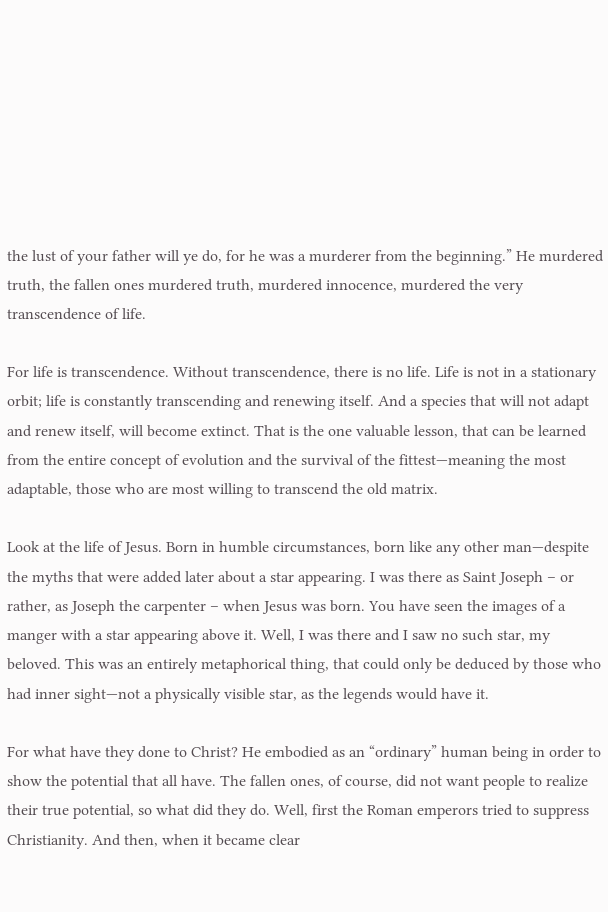the lust of your father will ye do, for he was a murderer from the beginning.” He murdered truth, the fallen ones murdered truth, murdered innocence, murdered the very transcendence of life.

For life is transcendence. Without transcendence, there is no life. Life is not in a stationary orbit; life is constantly transcending and renewing itself. And a species that will not adapt and renew itself, will become extinct. That is the one valuable lesson, that can be learned from the entire concept of evolution and the survival of the fittest—meaning the most adaptable, those who are most willing to transcend the old matrix.

Look at the life of Jesus. Born in humble circumstances, born like any other man—despite the myths that were added later about a star appearing. I was there as Saint Joseph – or rather, as Joseph the carpenter – when Jesus was born. You have seen the images of a manger with a star appearing above it. Well, I was there and I saw no such star, my beloved. This was an entirely metaphorical thing, that could only be deduced by those who had inner sight—not a physically visible star, as the legends would have it.

For what have they done to Christ? He embodied as an “ordinary” human being in order to show the potential that all have. The fallen ones, of course, did not want people to realize their true potential, so what did they do. Well, first the Roman emperors tried to suppress Christianity. And then, when it became clear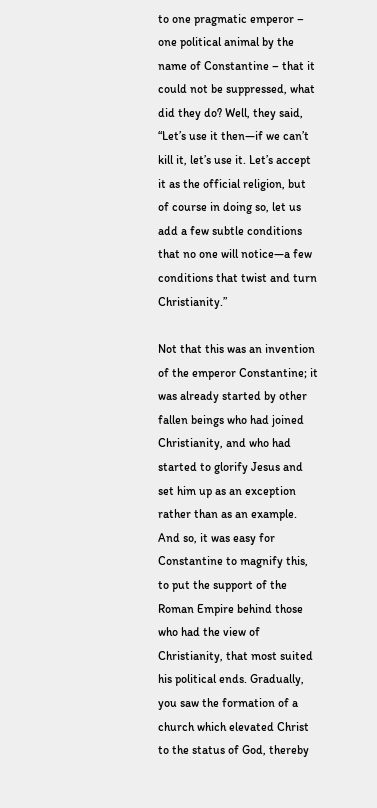to one pragmatic emperor – one political animal by the name of Constantine – that it could not be suppressed, what did they do? Well, they said, “Let’s use it then—if we can’t kill it, let’s use it. Let’s accept it as the official religion, but of course in doing so, let us add a few subtle conditions that no one will notice—a few conditions that twist and turn Christianity.”

Not that this was an invention of the emperor Constantine; it was already started by other fallen beings who had joined Christianity, and who had started to glorify Jesus and set him up as an exception rather than as an example. And so, it was easy for Constantine to magnify this, to put the support of the Roman Empire behind those who had the view of Christianity, that most suited his political ends. Gradually, you saw the formation of a church which elevated Christ to the status of God, thereby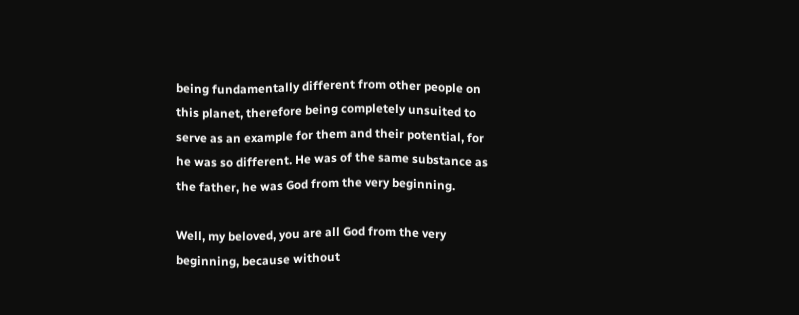being fundamentally different from other people on this planet, therefore being completely unsuited to serve as an example for them and their potential, for he was so different. He was of the same substance as the father, he was God from the very beginning.

Well, my beloved, you are all God from the very beginning, because without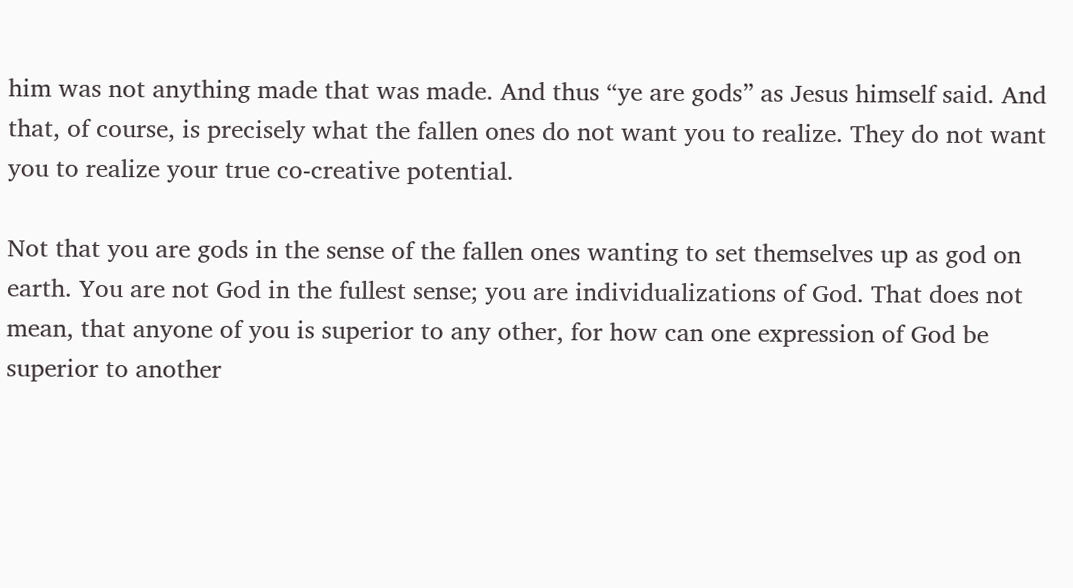him was not anything made that was made. And thus “ye are gods” as Jesus himself said. And that, of course, is precisely what the fallen ones do not want you to realize. They do not want you to realize your true co-creative potential.

Not that you are gods in the sense of the fallen ones wanting to set themselves up as god on earth. You are not God in the fullest sense; you are individualizations of God. That does not mean, that anyone of you is superior to any other, for how can one expression of God be superior to another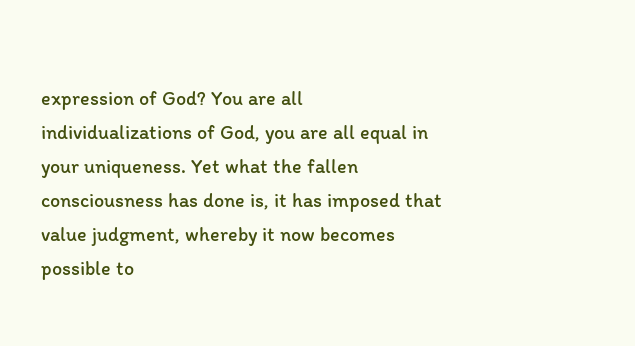expression of God? You are all individualizations of God, you are all equal in your uniqueness. Yet what the fallen consciousness has done is, it has imposed that value judgment, whereby it now becomes possible to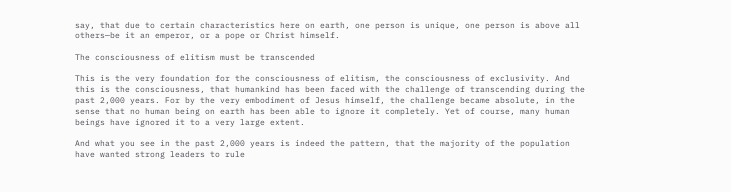say, that due to certain characteristics here on earth, one person is unique, one person is above all others—be it an emperor, or a pope or Christ himself.

The consciousness of elitism must be transcended

This is the very foundation for the consciousness of elitism, the consciousness of exclusivity. And this is the consciousness, that humankind has been faced with the challenge of transcending during the past 2,000 years. For by the very embodiment of Jesus himself, the challenge became absolute, in the sense that no human being on earth has been able to ignore it completely. Yet of course, many human beings have ignored it to a very large extent.

And what you see in the past 2,000 years is indeed the pattern, that the majority of the population have wanted strong leaders to rule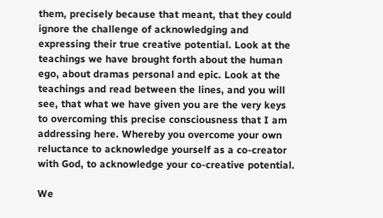them, precisely because that meant, that they could ignore the challenge of acknowledging and expressing their true creative potential. Look at the teachings we have brought forth about the human ego, about dramas personal and epic. Look at the teachings and read between the lines, and you will see, that what we have given you are the very keys to overcoming this precise consciousness that I am addressing here. Whereby you overcome your own reluctance to acknowledge yourself as a co-creator with God, to acknowledge your co-creative potential.

We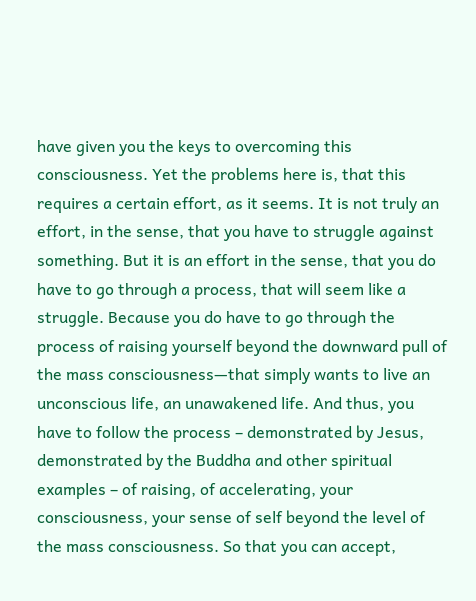have given you the keys to overcoming this consciousness. Yet the problems here is, that this requires a certain effort, as it seems. It is not truly an effort, in the sense, that you have to struggle against something. But it is an effort in the sense, that you do have to go through a process, that will seem like a struggle. Because you do have to go through the process of raising yourself beyond the downward pull of the mass consciousness—that simply wants to live an unconscious life, an unawakened life. And thus, you have to follow the process – demonstrated by Jesus, demonstrated by the Buddha and other spiritual examples – of raising, of accelerating, your consciousness, your sense of self beyond the level of the mass consciousness. So that you can accept,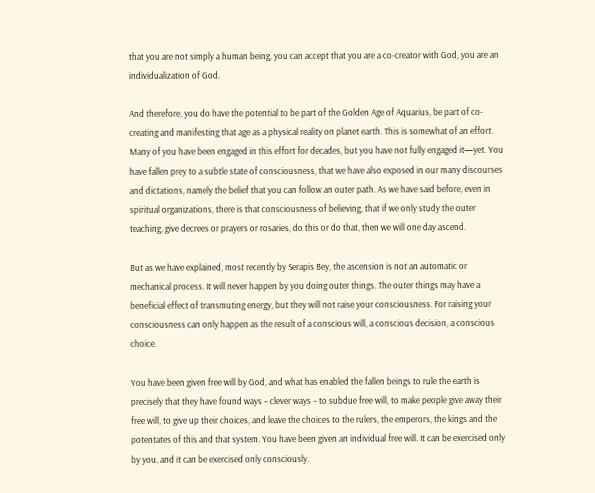that you are not simply a human being, you can accept that you are a co-creator with God, you are an individualization of God.

And therefore, you do have the potential to be part of the Golden Age of Aquarius, be part of co-creating and manifesting that age as a physical reality on planet earth. This is somewhat of an effort. Many of you have been engaged in this effort for decades, but you have not fully engaged it—yet. You have fallen prey to a subtle state of consciousness, that we have also exposed in our many discourses and dictations, namely the belief that you can follow an outer path. As we have said before, even in spiritual organizations, there is that consciousness of believing, that if we only study the outer teaching, give decrees or prayers or rosaries, do this or do that, then we will one day ascend.

But as we have explained, most recently by Serapis Bey, the ascension is not an automatic or mechanical process. It will never happen by you doing outer things. The outer things may have a beneficial effect of transmuting energy, but they will not raise your consciousness. For raising your consciousness can only happen as the result of a conscious will, a conscious decision, a conscious choice.

You have been given free will by God, and what has enabled the fallen beings to rule the earth is precisely that they have found ways – clever ways – to subdue free will, to make people give away their free will, to give up their choices, and leave the choices to the rulers, the emperors, the kings and the potentates of this and that system. You have been given an individual free will. It can be exercised only by you, and it can be exercised only consciously.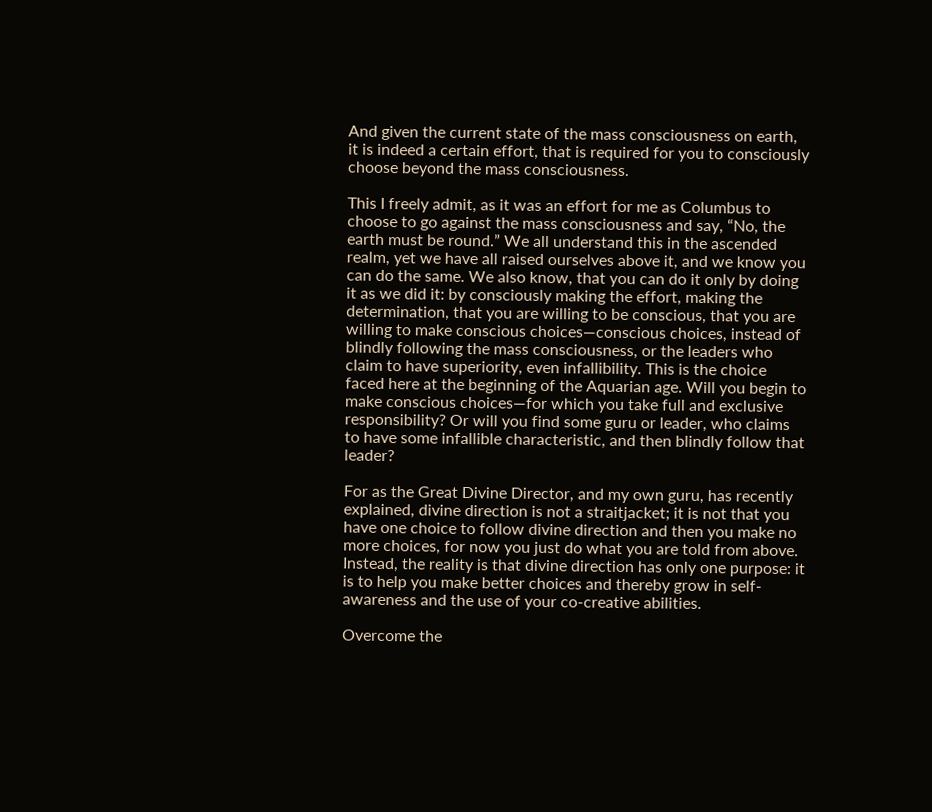And given the current state of the mass consciousness on earth, it is indeed a certain effort, that is required for you to consciously choose beyond the mass consciousness.

This I freely admit, as it was an effort for me as Columbus to choose to go against the mass consciousness and say, “No, the earth must be round.” We all understand this in the ascended realm, yet we have all raised ourselves above it, and we know you can do the same. We also know, that you can do it only by doing it as we did it: by consciously making the effort, making the determination, that you are willing to be conscious, that you are willing to make conscious choices—conscious choices, instead of blindly following the mass consciousness, or the leaders who claim to have superiority, even infallibility. This is the choice faced here at the beginning of the Aquarian age. Will you begin to make conscious choices—for which you take full and exclusive responsibility? Or will you find some guru or leader, who claims to have some infallible characteristic, and then blindly follow that leader?

For as the Great Divine Director, and my own guru, has recently explained, divine direction is not a straitjacket; it is not that you have one choice to follow divine direction and then you make no more choices, for now you just do what you are told from above. Instead, the reality is that divine direction has only one purpose: it is to help you make better choices and thereby grow in self-awareness and the use of your co-creative abilities.

Overcome the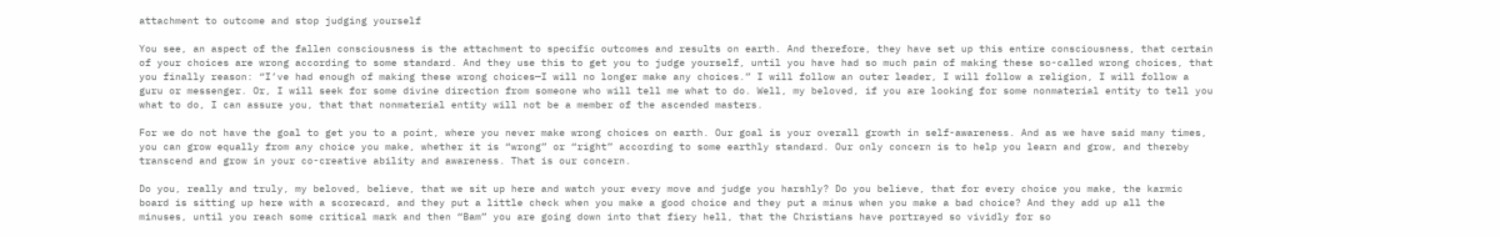attachment to outcome and stop judging yourself

You see, an aspect of the fallen consciousness is the attachment to specific outcomes and results on earth. And therefore, they have set up this entire consciousness, that certain of your choices are wrong according to some standard. And they use this to get you to judge yourself, until you have had so much pain of making these so-called wrong choices, that you finally reason: “I’ve had enough of making these wrong choices—I will no longer make any choices.” I will follow an outer leader, I will follow a religion, I will follow a guru or messenger. Or, I will seek for some divine direction from someone who will tell me what to do. Well, my beloved, if you are looking for some nonmaterial entity to tell you what to do, I can assure you, that that nonmaterial entity will not be a member of the ascended masters.

For we do not have the goal to get you to a point, where you never make wrong choices on earth. Our goal is your overall growth in self-awareness. And as we have said many times, you can grow equally from any choice you make, whether it is “wrong” or “right” according to some earthly standard. Our only concern is to help you learn and grow, and thereby transcend and grow in your co-creative ability and awareness. That is our concern.

Do you, really and truly, my beloved, believe, that we sit up here and watch your every move and judge you harshly? Do you believe, that for every choice you make, the karmic board is sitting up here with a scorecard, and they put a little check when you make a good choice and they put a minus when you make a bad choice? And they add up all the minuses, until you reach some critical mark and then “Bam” you are going down into that fiery hell, that the Christians have portrayed so vividly for so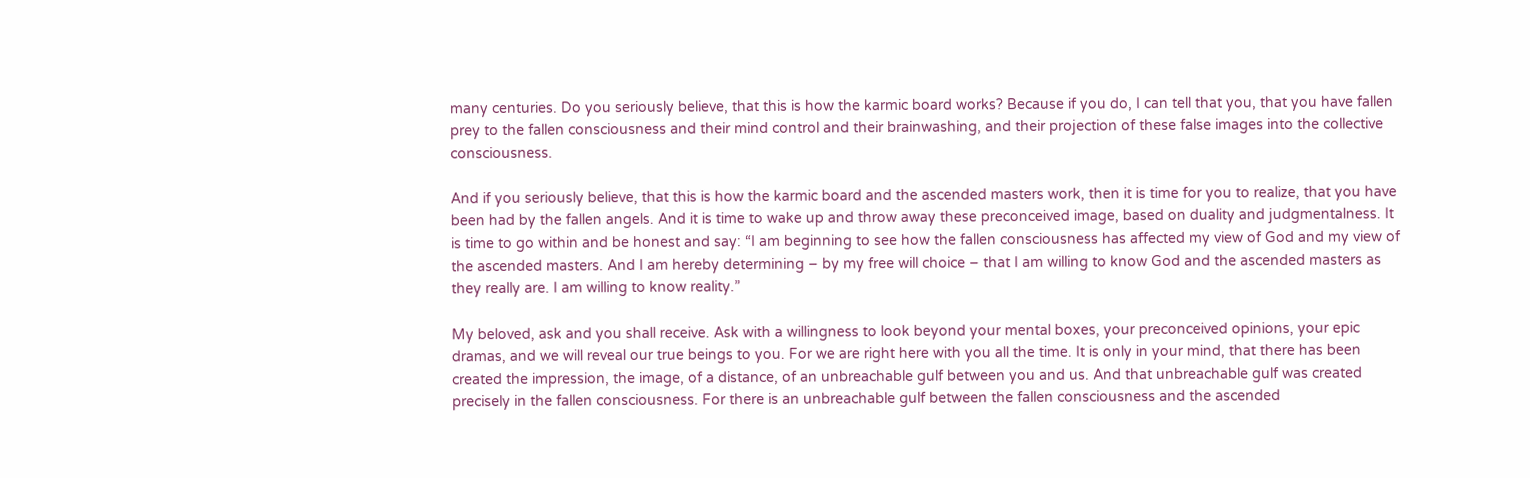many centuries. Do you seriously believe, that this is how the karmic board works? Because if you do, I can tell that you, that you have fallen prey to the fallen consciousness and their mind control and their brainwashing, and their projection of these false images into the collective consciousness.

And if you seriously believe, that this is how the karmic board and the ascended masters work, then it is time for you to realize, that you have been had by the fallen angels. And it is time to wake up and throw away these preconceived image, based on duality and judgmentalness. It is time to go within and be honest and say: “I am beginning to see how the fallen consciousness has affected my view of God and my view of the ascended masters. And I am hereby determining – by my free will choice – that I am willing to know God and the ascended masters as they really are. I am willing to know reality.”

My beloved, ask and you shall receive. Ask with a willingness to look beyond your mental boxes, your preconceived opinions, your epic dramas, and we will reveal our true beings to you. For we are right here with you all the time. It is only in your mind, that there has been created the impression, the image, of a distance, of an unbreachable gulf between you and us. And that unbreachable gulf was created precisely in the fallen consciousness. For there is an unbreachable gulf between the fallen consciousness and the ascended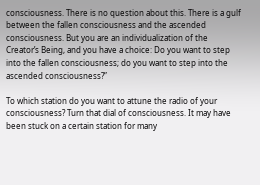consciousness. There is no question about this. There is a gulf between the fallen consciousness and the ascended consciousness. But you are an individualization of the Creator’s Being, and you have a choice: Do you want to step into the fallen consciousness; do you want to step into the ascended consciousness?”

To which station do you want to attune the radio of your consciousness? Turn that dial of consciousness. It may have been stuck on a certain station for many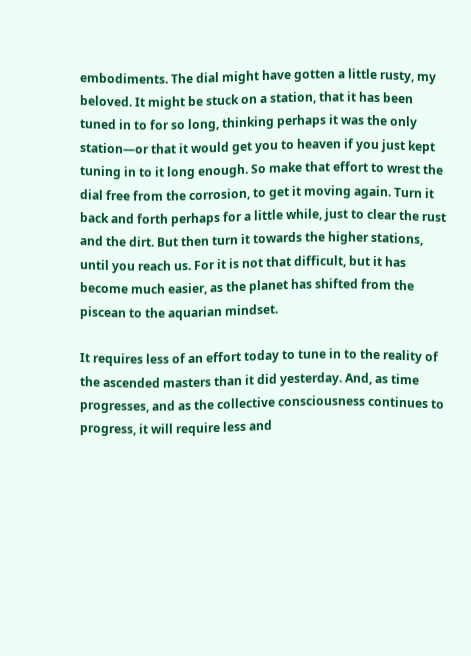embodiments. The dial might have gotten a little rusty, my beloved. It might be stuck on a station, that it has been tuned in to for so long, thinking perhaps it was the only station—or that it would get you to heaven if you just kept tuning in to it long enough. So make that effort to wrest the dial free from the corrosion, to get it moving again. Turn it back and forth perhaps for a little while, just to clear the rust and the dirt. But then turn it towards the higher stations, until you reach us. For it is not that difficult, but it has become much easier, as the planet has shifted from the piscean to the aquarian mindset.

It requires less of an effort today to tune in to the reality of the ascended masters than it did yesterday. And, as time progresses, and as the collective consciousness continues to progress, it will require less and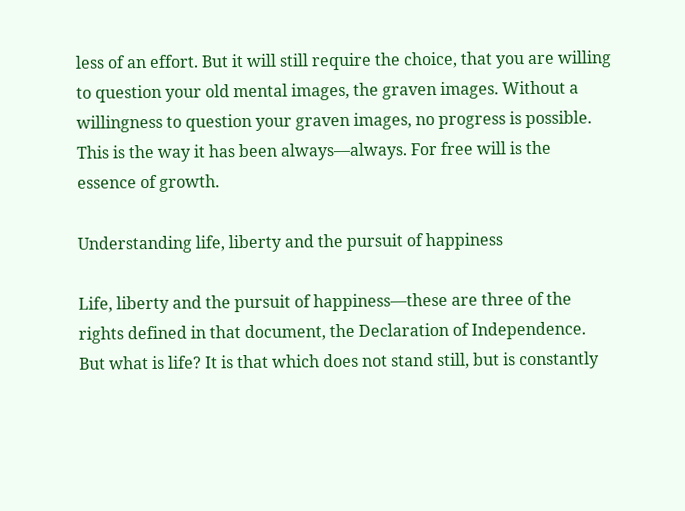less of an effort. But it will still require the choice, that you are willing to question your old mental images, the graven images. Without a willingness to question your graven images, no progress is possible. This is the way it has been always—always. For free will is the essence of growth.

Understanding life, liberty and the pursuit of happiness

Life, liberty and the pursuit of happiness—these are three of the rights defined in that document, the Declaration of Independence. But what is life? It is that which does not stand still, but is constantly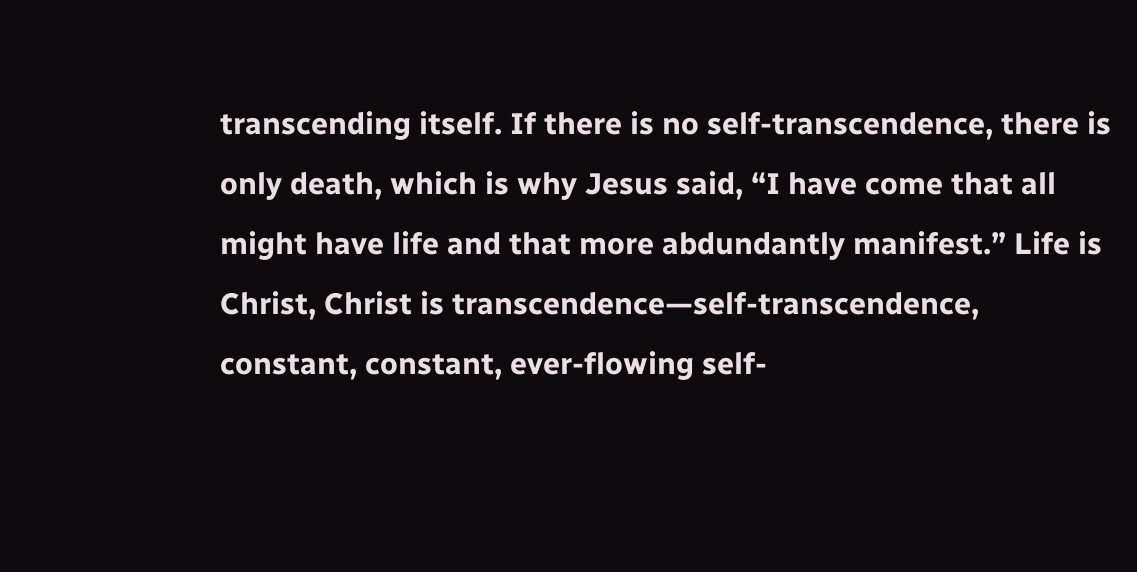transcending itself. If there is no self-transcendence, there is only death, which is why Jesus said, “I have come that all might have life and that more abdundantly manifest.” Life is Christ, Christ is transcendence—self-transcendence, constant, constant, ever-flowing self-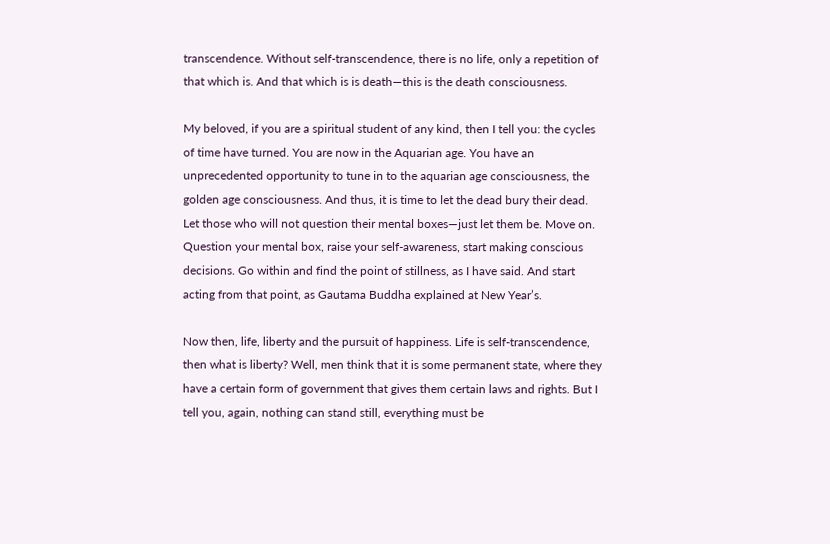transcendence. Without self-transcendence, there is no life, only a repetition of that which is. And that which is is death—this is the death consciousness.

My beloved, if you are a spiritual student of any kind, then I tell you: the cycles of time have turned. You are now in the Aquarian age. You have an unprecedented opportunity to tune in to the aquarian age consciousness, the golden age consciousness. And thus, it is time to let the dead bury their dead. Let those who will not question their mental boxes—just let them be. Move on. Question your mental box, raise your self-awareness, start making conscious decisions. Go within and find the point of stillness, as I have said. And start acting from that point, as Gautama Buddha explained at New Year’s.

Now then, life, liberty and the pursuit of happiness. Life is self-transcendence, then what is liberty? Well, men think that it is some permanent state, where they have a certain form of government that gives them certain laws and rights. But I tell you, again, nothing can stand still, everything must be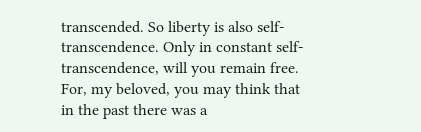transcended. So liberty is also self-transcendence. Only in constant self-transcendence, will you remain free. For, my beloved, you may think that in the past there was a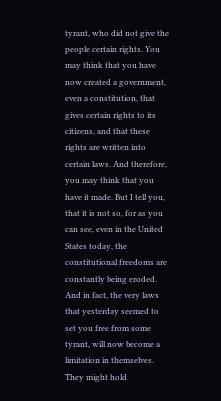tyrant, who did not give the people certain rights. You may think that you have now created a government, even a constitution, that gives certain rights to its citizens, and that these rights are written into certain laws. And therefore, you may think that you have it made. But I tell you, that it is not so, for as you can see, even in the United States today, the constitutional freedoms are constantly being eroded. And in fact, the very laws that yesterday seemed to set you free from some tyrant, will now become a limitation in themselves. They might hold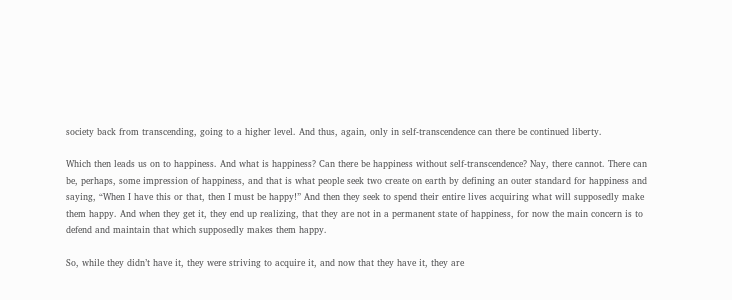society back from transcending, going to a higher level. And thus, again, only in self-transcendence can there be continued liberty.

Which then leads us on to happiness. And what is happiness? Can there be happiness without self-transcendence? Nay, there cannot. There can be, perhaps, some impression of happiness, and that is what people seek two create on earth by defining an outer standard for happiness and saying, “When I have this or that, then I must be happy!” And then they seek to spend their entire lives acquiring what will supposedly make them happy. And when they get it, they end up realizing, that they are not in a permanent state of happiness, for now the main concern is to defend and maintain that which supposedly makes them happy.

So, while they didn’t have it, they were striving to acquire it, and now that they have it, they are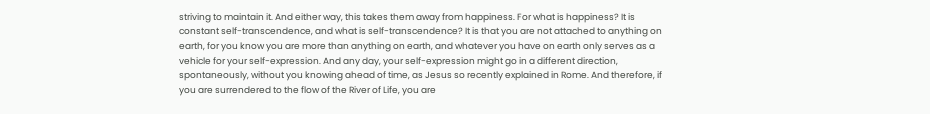striving to maintain it. And either way, this takes them away from happiness. For what is happiness? It is constant self-transcendence, and what is self-transcendence? It is that you are not attached to anything on earth, for you know you are more than anything on earth, and whatever you have on earth only serves as a vehicle for your self-expression. And any day, your self-expression might go in a different direction, spontaneously, without you knowing ahead of time, as Jesus so recently explained in Rome. And therefore, if you are surrendered to the flow of the River of Life, you are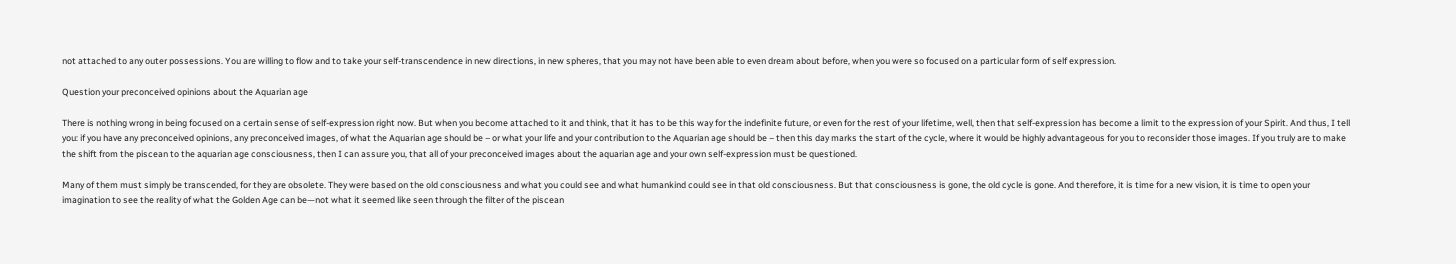not attached to any outer possessions. You are willing to flow and to take your self-transcendence in new directions, in new spheres, that you may not have been able to even dream about before, when you were so focused on a particular form of self expression.

Question your preconceived opinions about the Aquarian age

There is nothing wrong in being focused on a certain sense of self-expression right now. But when you become attached to it and think, that it has to be this way for the indefinite future, or even for the rest of your lifetime, well, then that self-expression has become a limit to the expression of your Spirit. And thus, I tell you: if you have any preconceived opinions, any preconceived images, of what the Aquarian age should be – or what your life and your contribution to the Aquarian age should be – then this day marks the start of the cycle, where it would be highly advantageous for you to reconsider those images. If you truly are to make the shift from the piscean to the aquarian age consciousness, then I can assure you, that all of your preconceived images about the aquarian age and your own self-expression must be questioned.

Many of them must simply be transcended, for they are obsolete. They were based on the old consciousness and what you could see and what humankind could see in that old consciousness. But that consciousness is gone, the old cycle is gone. And therefore, it is time for a new vision, it is time to open your imagination to see the reality of what the Golden Age can be—not what it seemed like seen through the filter of the piscean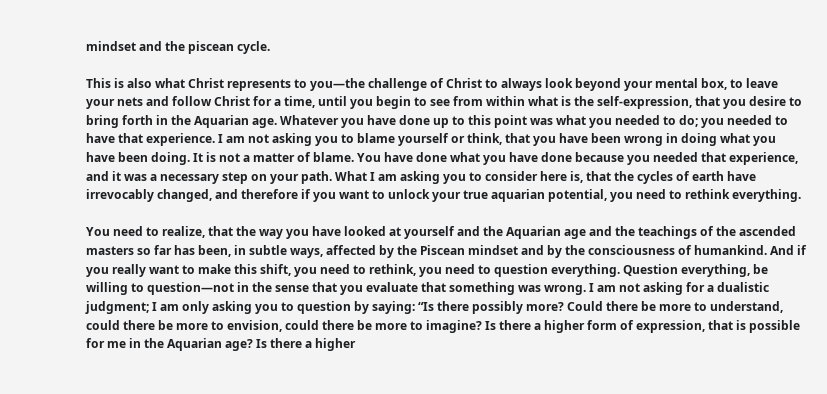mindset and the piscean cycle.

This is also what Christ represents to you—the challenge of Christ to always look beyond your mental box, to leave your nets and follow Christ for a time, until you begin to see from within what is the self-expression, that you desire to bring forth in the Aquarian age. Whatever you have done up to this point was what you needed to do; you needed to have that experience. I am not asking you to blame yourself or think, that you have been wrong in doing what you have been doing. It is not a matter of blame. You have done what you have done because you needed that experience, and it was a necessary step on your path. What I am asking you to consider here is, that the cycles of earth have irrevocably changed, and therefore if you want to unlock your true aquarian potential, you need to rethink everything.

You need to realize, that the way you have looked at yourself and the Aquarian age and the teachings of the ascended masters so far has been, in subtle ways, affected by the Piscean mindset and by the consciousness of humankind. And if you really want to make this shift, you need to rethink, you need to question everything. Question everything, be willing to question—not in the sense that you evaluate that something was wrong. I am not asking for a dualistic judgment; I am only asking you to question by saying: “Is there possibly more? Could there be more to understand, could there be more to envision, could there be more to imagine? Is there a higher form of expression, that is possible for me in the Aquarian age? Is there a higher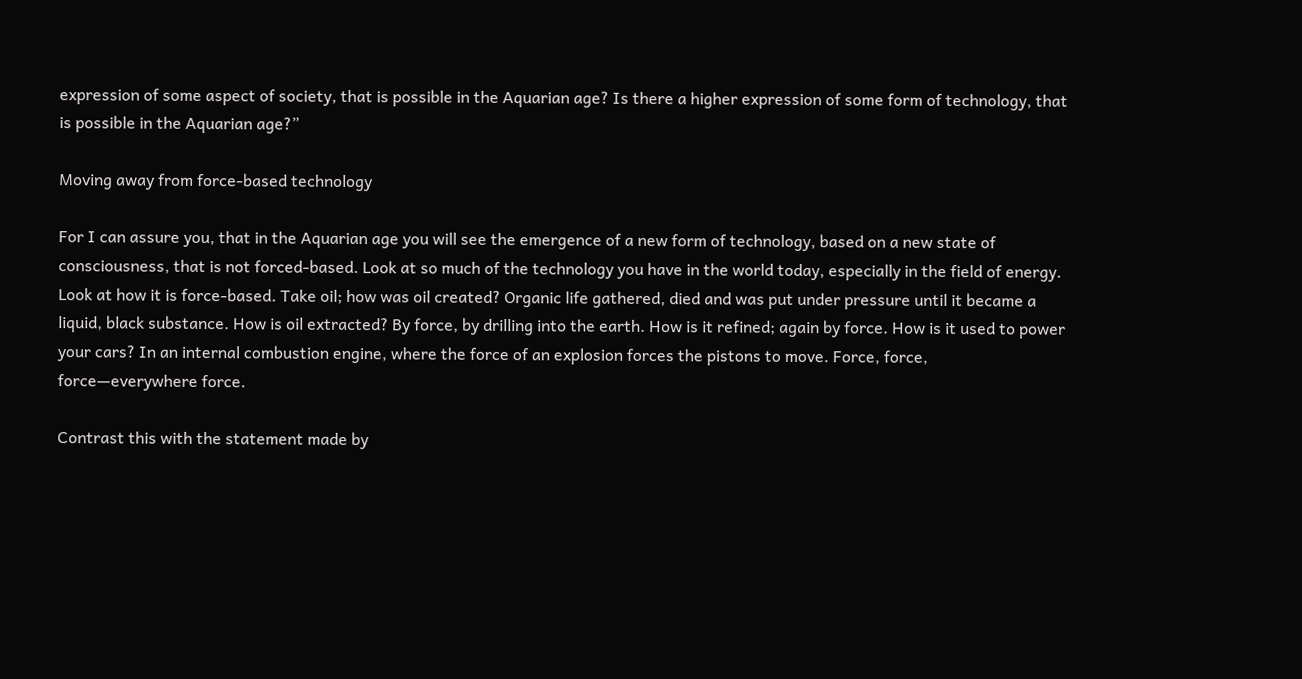expression of some aspect of society, that is possible in the Aquarian age? Is there a higher expression of some form of technology, that is possible in the Aquarian age?”

Moving away from force-based technology

For I can assure you, that in the Aquarian age you will see the emergence of a new form of technology, based on a new state of consciousness, that is not forced-based. Look at so much of the technology you have in the world today, especially in the field of energy. Look at how it is force-based. Take oil; how was oil created? Organic life gathered, died and was put under pressure until it became a liquid, black substance. How is oil extracted? By force, by drilling into the earth. How is it refined; again by force. How is it used to power your cars? In an internal combustion engine, where the force of an explosion forces the pistons to move. Force, force, force—everywhere force.

Contrast this with the statement made by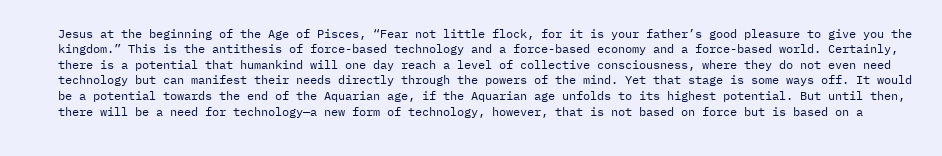Jesus at the beginning of the Age of Pisces, “Fear not little flock, for it is your father’s good pleasure to give you the kingdom.” This is the antithesis of force-based technology and a force-based economy and a force-based world. Certainly, there is a potential that humankind will one day reach a level of collective consciousness, where they do not even need technology but can manifest their needs directly through the powers of the mind. Yet that stage is some ways off. It would be a potential towards the end of the Aquarian age, if the Aquarian age unfolds to its highest potential. But until then, there will be a need for technology—a new form of technology, however, that is not based on force but is based on a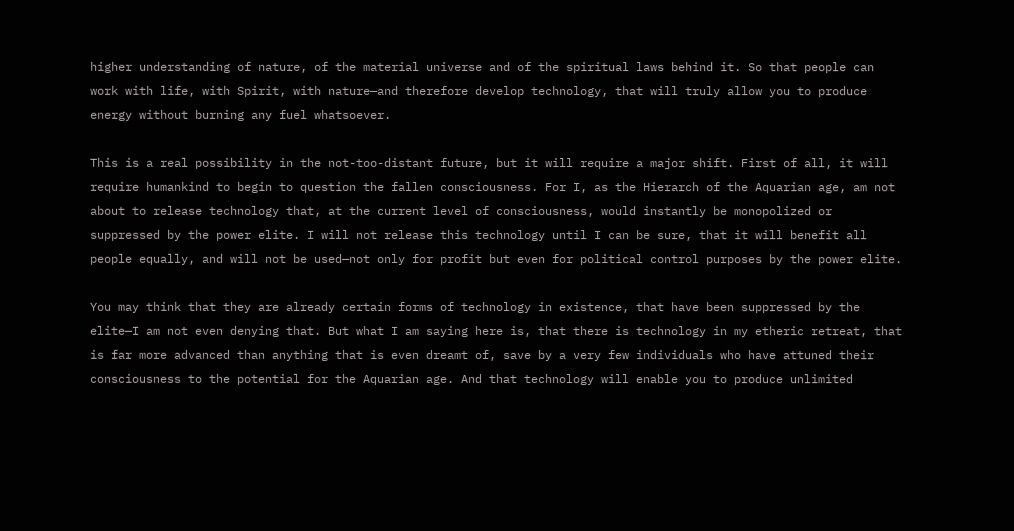higher understanding of nature, of the material universe and of the spiritual laws behind it. So that people can work with life, with Spirit, with nature—and therefore develop technology, that will truly allow you to produce energy without burning any fuel whatsoever.

This is a real possibility in the not-too-distant future, but it will require a major shift. First of all, it will require humankind to begin to question the fallen consciousness. For I, as the Hierarch of the Aquarian age, am not about to release technology that, at the current level of consciousness, would instantly be monopolized or suppressed by the power elite. I will not release this technology until I can be sure, that it will benefit all people equally, and will not be used—not only for profit but even for political control purposes by the power elite.

You may think that they are already certain forms of technology in existence, that have been suppressed by the elite—I am not even denying that. But what I am saying here is, that there is technology in my etheric retreat, that is far more advanced than anything that is even dreamt of, save by a very few individuals who have attuned their consciousness to the potential for the Aquarian age. And that technology will enable you to produce unlimited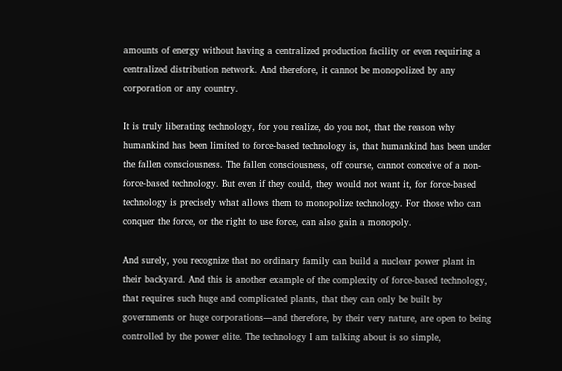amounts of energy without having a centralized production facility or even requiring a centralized distribution network. And therefore, it cannot be monopolized by any corporation or any country.

It is truly liberating technology, for you realize, do you not, that the reason why humankind has been limited to force-based technology is, that humankind has been under the fallen consciousness. The fallen consciousness, off course, cannot conceive of a non-force-based technology. But even if they could, they would not want it, for force-based technology is precisely what allows them to monopolize technology. For those who can conquer the force, or the right to use force, can also gain a monopoly.

And surely, you recognize that no ordinary family can build a nuclear power plant in their backyard. And this is another example of the complexity of force-based technology, that requires such huge and complicated plants, that they can only be built by governments or huge corporations—and therefore, by their very nature, are open to being controlled by the power elite. The technology I am talking about is so simple,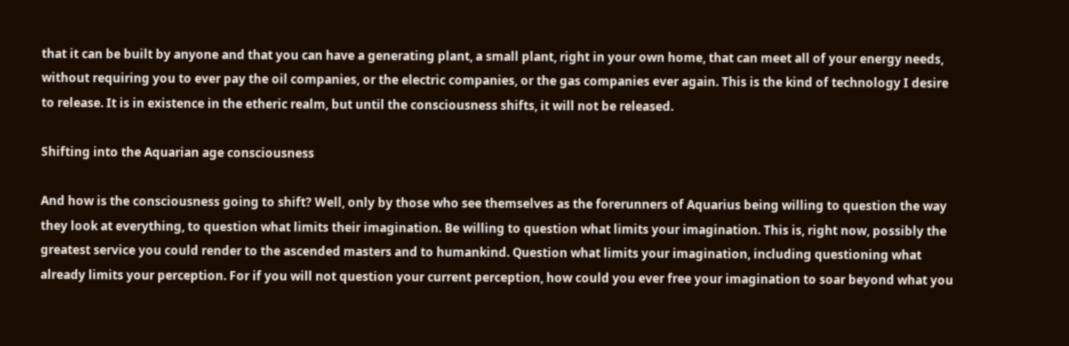that it can be built by anyone and that you can have a generating plant, a small plant, right in your own home, that can meet all of your energy needs, without requiring you to ever pay the oil companies, or the electric companies, or the gas companies ever again. This is the kind of technology I desire to release. It is in existence in the etheric realm, but until the consciousness shifts, it will not be released.

Shifting into the Aquarian age consciousness

And how is the consciousness going to shift? Well, only by those who see themselves as the forerunners of Aquarius being willing to question the way they look at everything, to question what limits their imagination. Be willing to question what limits your imagination. This is, right now, possibly the greatest service you could render to the ascended masters and to humankind. Question what limits your imagination, including questioning what already limits your perception. For if you will not question your current perception, how could you ever free your imagination to soar beyond what you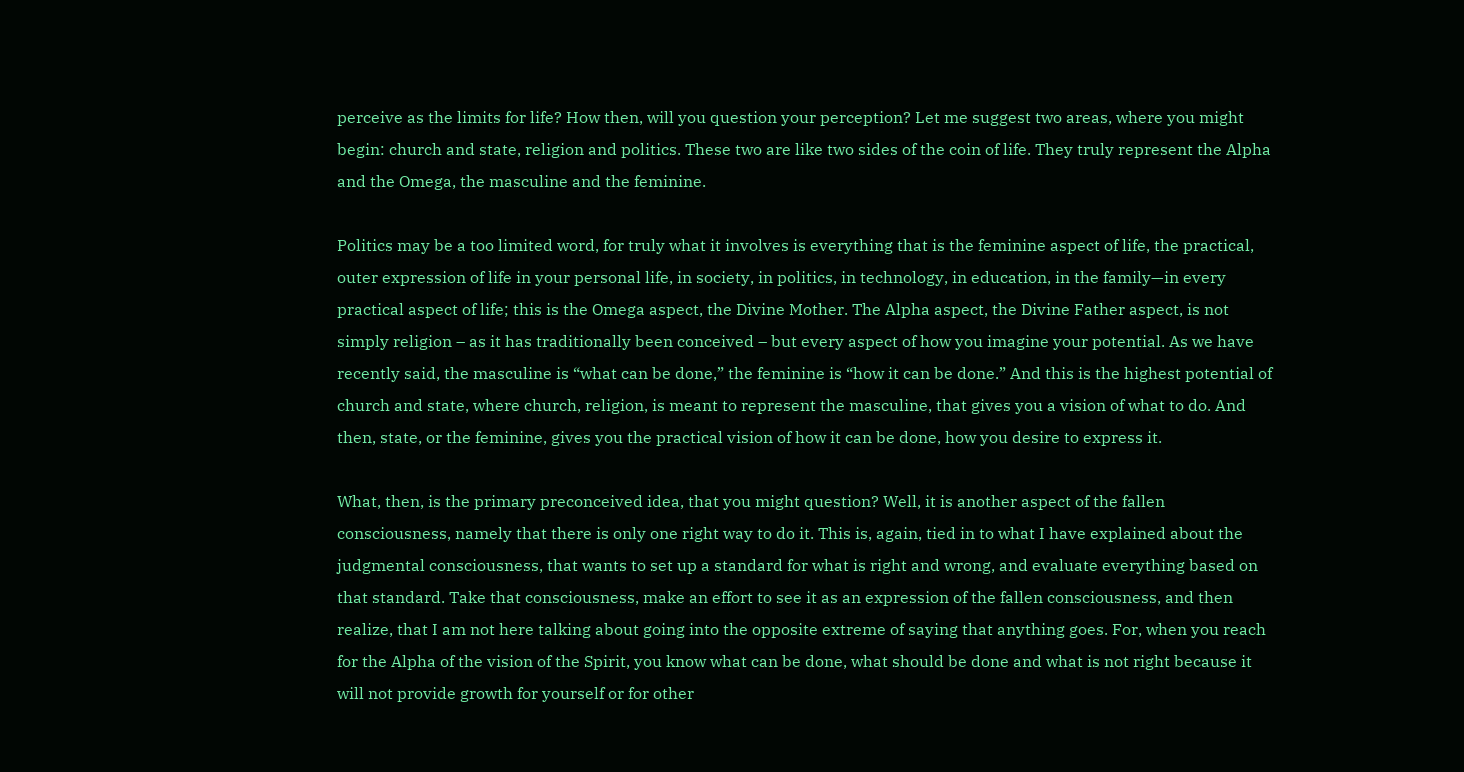perceive as the limits for life? How then, will you question your perception? Let me suggest two areas, where you might begin: church and state, religion and politics. These two are like two sides of the coin of life. They truly represent the Alpha and the Omega, the masculine and the feminine.

Politics may be a too limited word, for truly what it involves is everything that is the feminine aspect of life, the practical, outer expression of life in your personal life, in society, in politics, in technology, in education, in the family—in every practical aspect of life; this is the Omega aspect, the Divine Mother. The Alpha aspect, the Divine Father aspect, is not simply religion – as it has traditionally been conceived – but every aspect of how you imagine your potential. As we have recently said, the masculine is “what can be done,” the feminine is “how it can be done.” And this is the highest potential of church and state, where church, religion, is meant to represent the masculine, that gives you a vision of what to do. And then, state, or the feminine, gives you the practical vision of how it can be done, how you desire to express it.

What, then, is the primary preconceived idea, that you might question? Well, it is another aspect of the fallen consciousness, namely that there is only one right way to do it. This is, again, tied in to what I have explained about the judgmental consciousness, that wants to set up a standard for what is right and wrong, and evaluate everything based on that standard. Take that consciousness, make an effort to see it as an expression of the fallen consciousness, and then realize, that I am not here talking about going into the opposite extreme of saying that anything goes. For, when you reach for the Alpha of the vision of the Spirit, you know what can be done, what should be done and what is not right because it will not provide growth for yourself or for other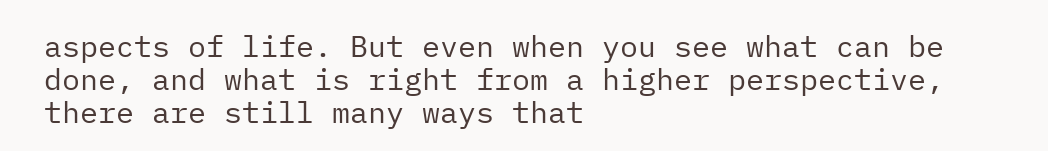aspects of life. But even when you see what can be done, and what is right from a higher perspective, there are still many ways that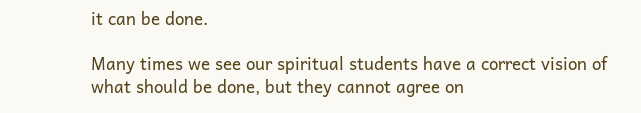it can be done.

Many times we see our spiritual students have a correct vision of what should be done, but they cannot agree on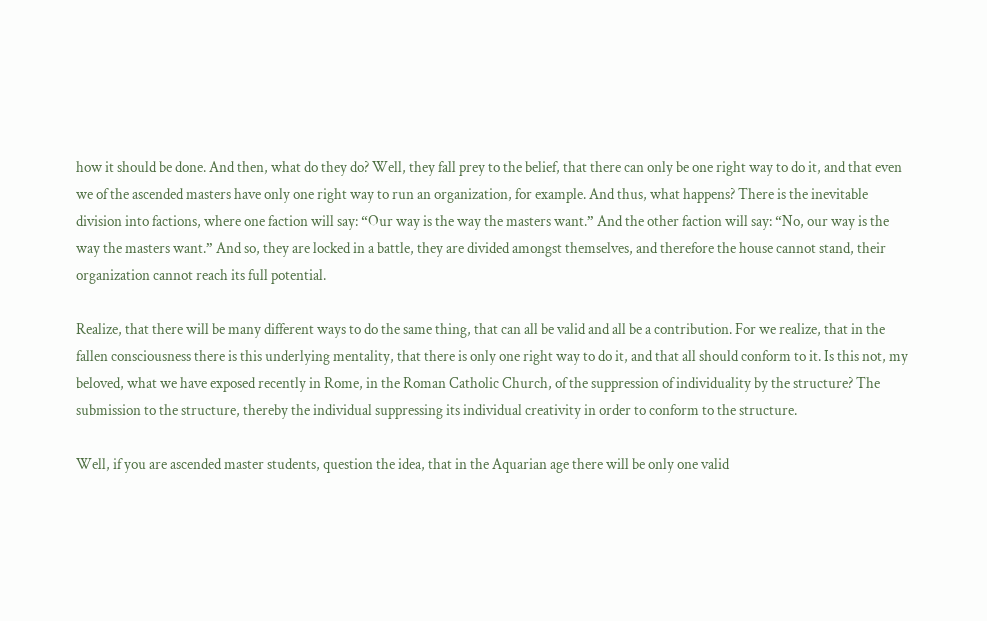how it should be done. And then, what do they do? Well, they fall prey to the belief, that there can only be one right way to do it, and that even we of the ascended masters have only one right way to run an organization, for example. And thus, what happens? There is the inevitable division into factions, where one faction will say: “Our way is the way the masters want.” And the other faction will say: “No, our way is the way the masters want.” And so, they are locked in a battle, they are divided amongst themselves, and therefore the house cannot stand, their organization cannot reach its full potential.

Realize, that there will be many different ways to do the same thing, that can all be valid and all be a contribution. For we realize, that in the fallen consciousness there is this underlying mentality, that there is only one right way to do it, and that all should conform to it. Is this not, my beloved, what we have exposed recently in Rome, in the Roman Catholic Church, of the suppression of individuality by the structure? The submission to the structure, thereby the individual suppressing its individual creativity in order to conform to the structure.

Well, if you are ascended master students, question the idea, that in the Aquarian age there will be only one valid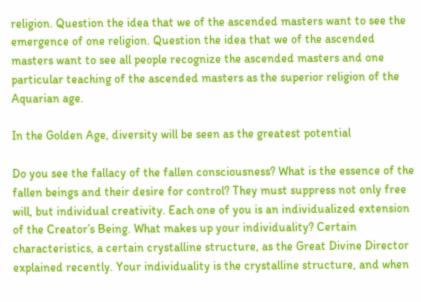religion. Question the idea that we of the ascended masters want to see the emergence of one religion. Question the idea that we of the ascended masters want to see all people recognize the ascended masters and one particular teaching of the ascended masters as the superior religion of the Aquarian age.

In the Golden Age, diversity will be seen as the greatest potential

Do you see the fallacy of the fallen consciousness? What is the essence of the fallen beings and their desire for control? They must suppress not only free will, but individual creativity. Each one of you is an individualized extension of the Creator’s Being. What makes up your individuality? Certain characteristics, a certain crystalline structure, as the Great Divine Director explained recently. Your individuality is the crystalline structure, and when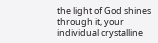the light of God shines through it, your individual crystalline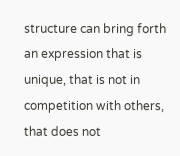structure can bring forth an expression that is unique, that is not in competition with others, that does not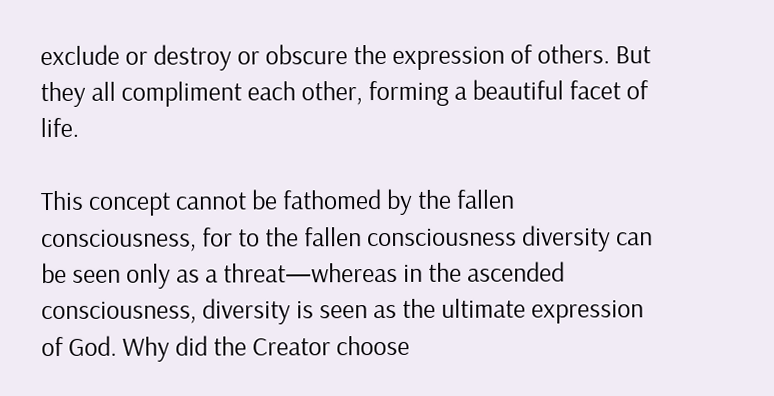exclude or destroy or obscure the expression of others. But they all compliment each other, forming a beautiful facet of life.

This concept cannot be fathomed by the fallen consciousness, for to the fallen consciousness diversity can be seen only as a threat—whereas in the ascended consciousness, diversity is seen as the ultimate expression of God. Why did the Creator choose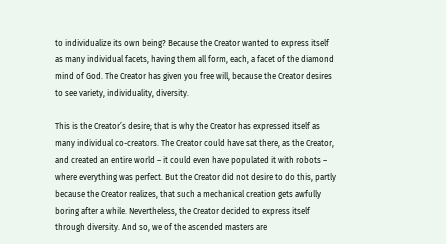to individualize its own being? Because the Creator wanted to express itself as many individual facets, having them all form, each, a facet of the diamond mind of God. The Creator has given you free will, because the Creator desires to see variety, individuality, diversity.

This is the Creator’s desire; that is why the Creator has expressed itself as many individual co-creators. The Creator could have sat there, as the Creator, and created an entire world – it could even have populated it with robots – where everything was perfect. But the Creator did not desire to do this, partly because the Creator realizes, that such a mechanical creation gets awfully boring after a while. Nevertheless, the Creator decided to express itself through diversity. And so, we of the ascended masters are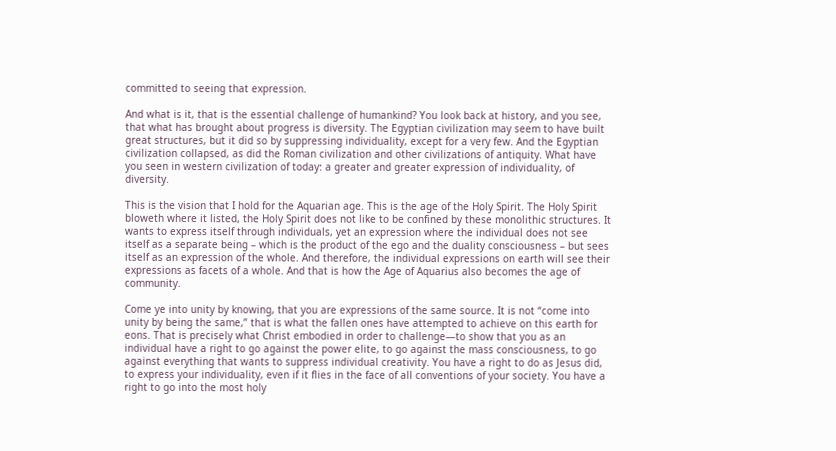committed to seeing that expression.

And what is it, that is the essential challenge of humankind? You look back at history, and you see, that what has brought about progress is diversity. The Egyptian civilization may seem to have built great structures, but it did so by suppressing individuality, except for a very few. And the Egyptian civilization collapsed, as did the Roman civilization and other civilizations of antiquity. What have you seen in western civilization of today: a greater and greater expression of individuality, of diversity.

This is the vision that I hold for the Aquarian age. This is the age of the Holy Spirit. The Holy Spirit bloweth where it listed, the Holy Spirit does not like to be confined by these monolithic structures. It wants to express itself through individuals, yet an expression where the individual does not see itself as a separate being – which is the product of the ego and the duality consciousness – but sees itself as an expression of the whole. And therefore, the individual expressions on earth will see their expressions as facets of a whole. And that is how the Age of Aquarius also becomes the age of community.

Come ye into unity by knowing, that you are expressions of the same source. It is not “come into unity by being the same,” that is what the fallen ones have attempted to achieve on this earth for eons. That is precisely what Christ embodied in order to challenge—to show that you as an individual have a right to go against the power elite, to go against the mass consciousness, to go against everything that wants to suppress individual creativity. You have a right to do as Jesus did, to express your individuality, even if it flies in the face of all conventions of your society. You have a right to go into the most holy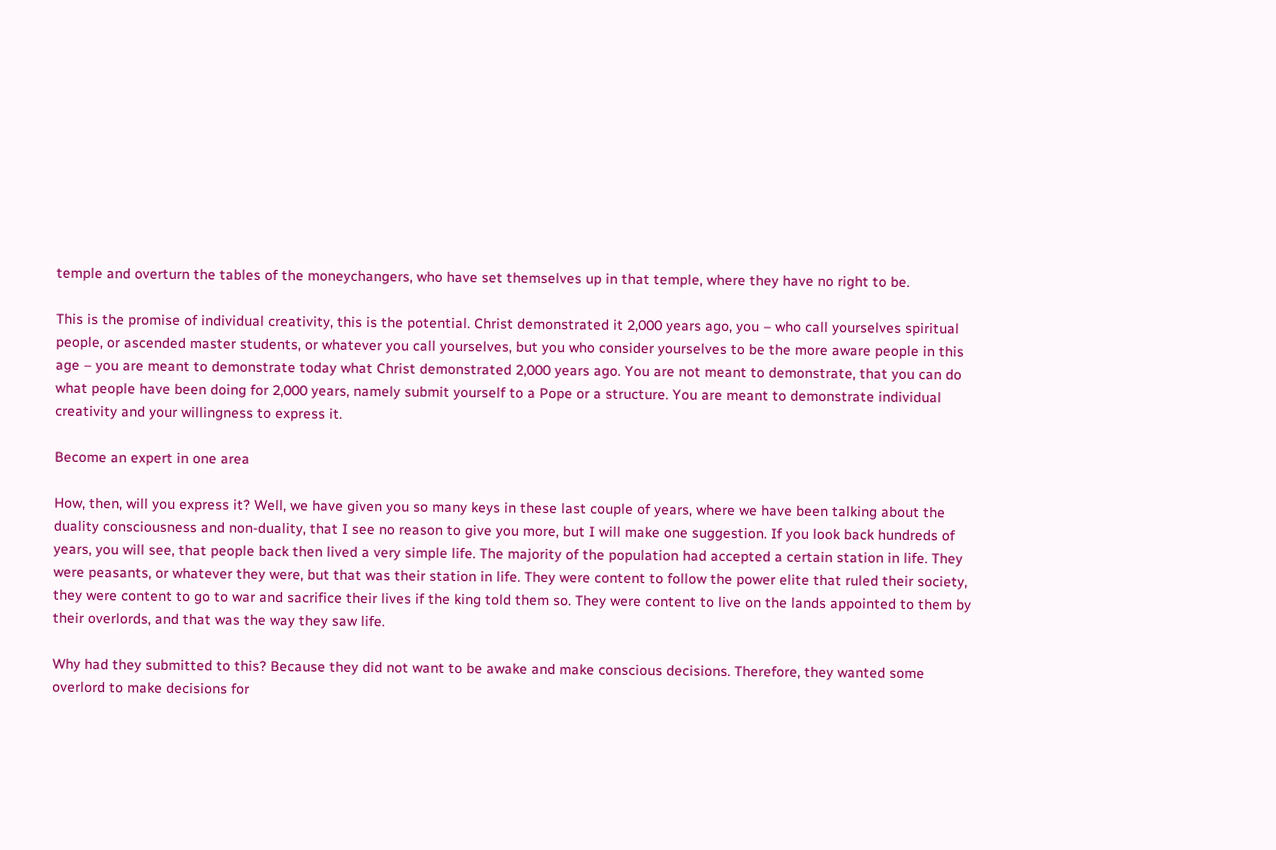temple and overturn the tables of the moneychangers, who have set themselves up in that temple, where they have no right to be.

This is the promise of individual creativity, this is the potential. Christ demonstrated it 2,000 years ago, you – who call yourselves spiritual people, or ascended master students, or whatever you call yourselves, but you who consider yourselves to be the more aware people in this age – you are meant to demonstrate today what Christ demonstrated 2,000 years ago. You are not meant to demonstrate, that you can do what people have been doing for 2,000 years, namely submit yourself to a Pope or a structure. You are meant to demonstrate individual creativity and your willingness to express it.

Become an expert in one area

How, then, will you express it? Well, we have given you so many keys in these last couple of years, where we have been talking about the duality consciousness and non-duality, that I see no reason to give you more, but I will make one suggestion. If you look back hundreds of years, you will see, that people back then lived a very simple life. The majority of the population had accepted a certain station in life. They were peasants, or whatever they were, but that was their station in life. They were content to follow the power elite that ruled their society, they were content to go to war and sacrifice their lives if the king told them so. They were content to live on the lands appointed to them by their overlords, and that was the way they saw life.

Why had they submitted to this? Because they did not want to be awake and make conscious decisions. Therefore, they wanted some overlord to make decisions for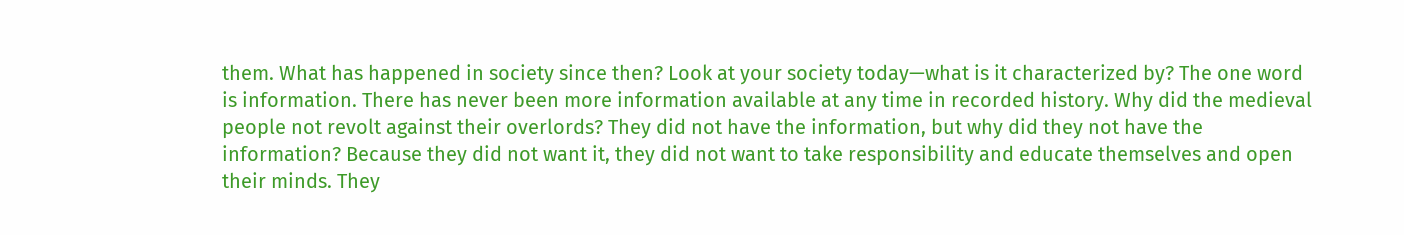them. What has happened in society since then? Look at your society today—what is it characterized by? The one word is information. There has never been more information available at any time in recorded history. Why did the medieval people not revolt against their overlords? They did not have the information, but why did they not have the information? Because they did not want it, they did not want to take responsibility and educate themselves and open their minds. They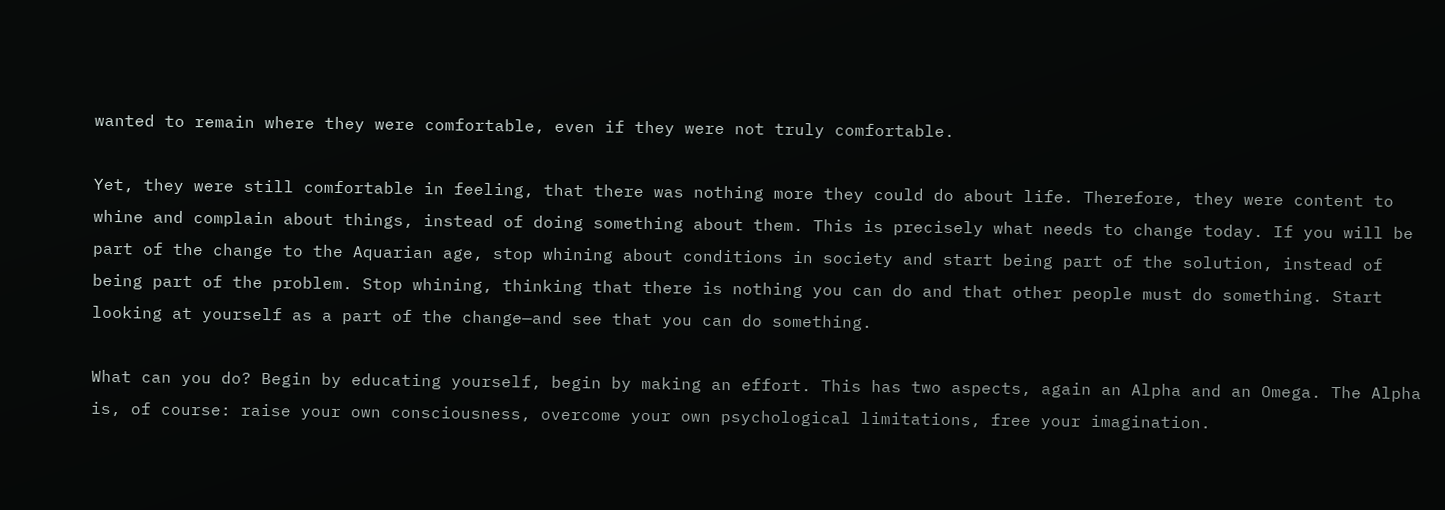wanted to remain where they were comfortable, even if they were not truly comfortable.

Yet, they were still comfortable in feeling, that there was nothing more they could do about life. Therefore, they were content to whine and complain about things, instead of doing something about them. This is precisely what needs to change today. If you will be part of the change to the Aquarian age, stop whining about conditions in society and start being part of the solution, instead of being part of the problem. Stop whining, thinking that there is nothing you can do and that other people must do something. Start looking at yourself as a part of the change—and see that you can do something.

What can you do? Begin by educating yourself, begin by making an effort. This has two aspects, again an Alpha and an Omega. The Alpha is, of course: raise your own consciousness, overcome your own psychological limitations, free your imagination.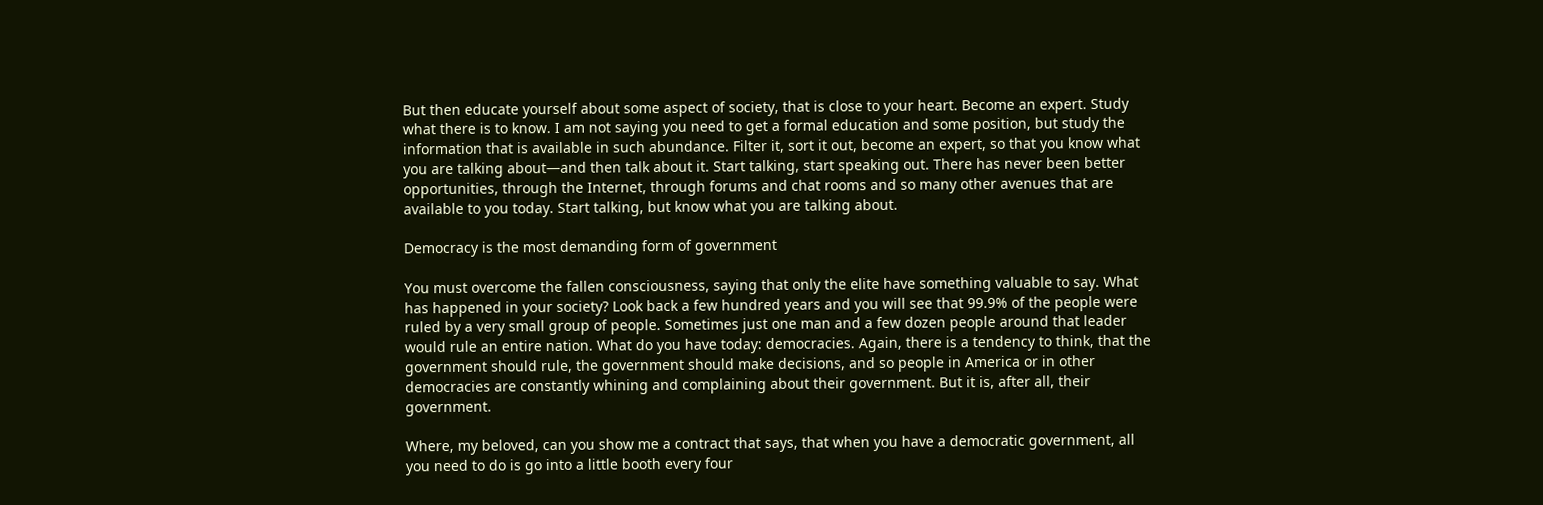But then educate yourself about some aspect of society, that is close to your heart. Become an expert. Study what there is to know. I am not saying you need to get a formal education and some position, but study the information that is available in such abundance. Filter it, sort it out, become an expert, so that you know what you are talking about—and then talk about it. Start talking, start speaking out. There has never been better opportunities, through the Internet, through forums and chat rooms and so many other avenues that are available to you today. Start talking, but know what you are talking about.

Democracy is the most demanding form of government

You must overcome the fallen consciousness, saying that only the elite have something valuable to say. What has happened in your society? Look back a few hundred years and you will see that 99.9% of the people were ruled by a very small group of people. Sometimes just one man and a few dozen people around that leader would rule an entire nation. What do you have today: democracies. Again, there is a tendency to think, that the government should rule, the government should make decisions, and so people in America or in other democracies are constantly whining and complaining about their government. But it is, after all, their government.

Where, my beloved, can you show me a contract that says, that when you have a democratic government, all you need to do is go into a little booth every four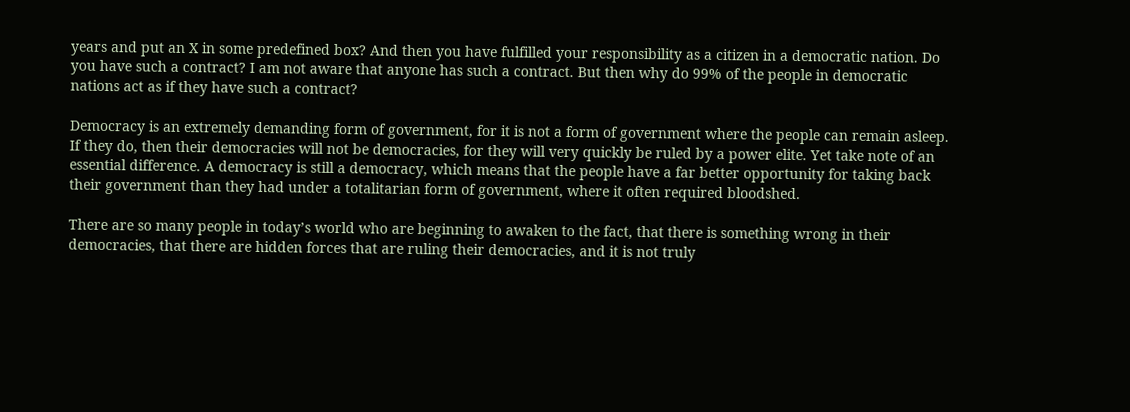years and put an X in some predefined box? And then you have fulfilled your responsibility as a citizen in a democratic nation. Do you have such a contract? I am not aware that anyone has such a contract. But then why do 99% of the people in democratic nations act as if they have such a contract?

Democracy is an extremely demanding form of government, for it is not a form of government where the people can remain asleep. If they do, then their democracies will not be democracies, for they will very quickly be ruled by a power elite. Yet take note of an essential difference. A democracy is still a democracy, which means that the people have a far better opportunity for taking back their government than they had under a totalitarian form of government, where it often required bloodshed.

There are so many people in today’s world who are beginning to awaken to the fact, that there is something wrong in their democracies, that there are hidden forces that are ruling their democracies, and it is not truly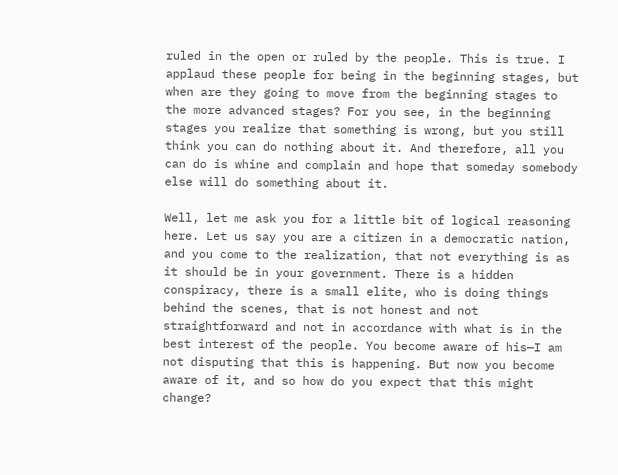ruled in the open or ruled by the people. This is true. I applaud these people for being in the beginning stages, but when are they going to move from the beginning stages to the more advanced stages? For you see, in the beginning stages you realize that something is wrong, but you still think you can do nothing about it. And therefore, all you can do is whine and complain and hope that someday somebody else will do something about it.

Well, let me ask you for a little bit of logical reasoning here. Let us say you are a citizen in a democratic nation, and you come to the realization, that not everything is as it should be in your government. There is a hidden conspiracy, there is a small elite, who is doing things behind the scenes, that is not honest and not straightforward and not in accordance with what is in the best interest of the people. You become aware of his—I am not disputing that this is happening. But now you become aware of it, and so how do you expect that this might change?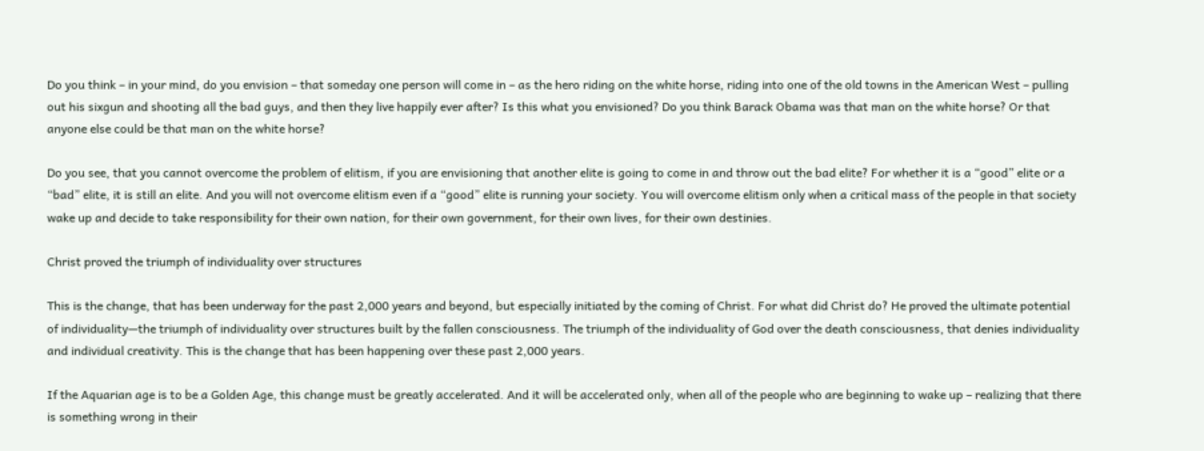Do you think – in your mind, do you envision – that someday one person will come in – as the hero riding on the white horse, riding into one of the old towns in the American West – pulling out his sixgun and shooting all the bad guys, and then they live happily ever after? Is this what you envisioned? Do you think Barack Obama was that man on the white horse? Or that anyone else could be that man on the white horse?

Do you see, that you cannot overcome the problem of elitism, if you are envisioning that another elite is going to come in and throw out the bad elite? For whether it is a “good” elite or a “bad” elite, it is still an elite. And you will not overcome elitism even if a “good” elite is running your society. You will overcome elitism only when a critical mass of the people in that society wake up and decide to take responsibility for their own nation, for their own government, for their own lives, for their own destinies.

Christ proved the triumph of individuality over structures

This is the change, that has been underway for the past 2,000 years and beyond, but especially initiated by the coming of Christ. For what did Christ do? He proved the ultimate potential of individuality—the triumph of individuality over structures built by the fallen consciousness. The triumph of the individuality of God over the death consciousness, that denies individuality and individual creativity. This is the change that has been happening over these past 2,000 years.

If the Aquarian age is to be a Golden Age, this change must be greatly accelerated. And it will be accelerated only, when all of the people who are beginning to wake up – realizing that there is something wrong in their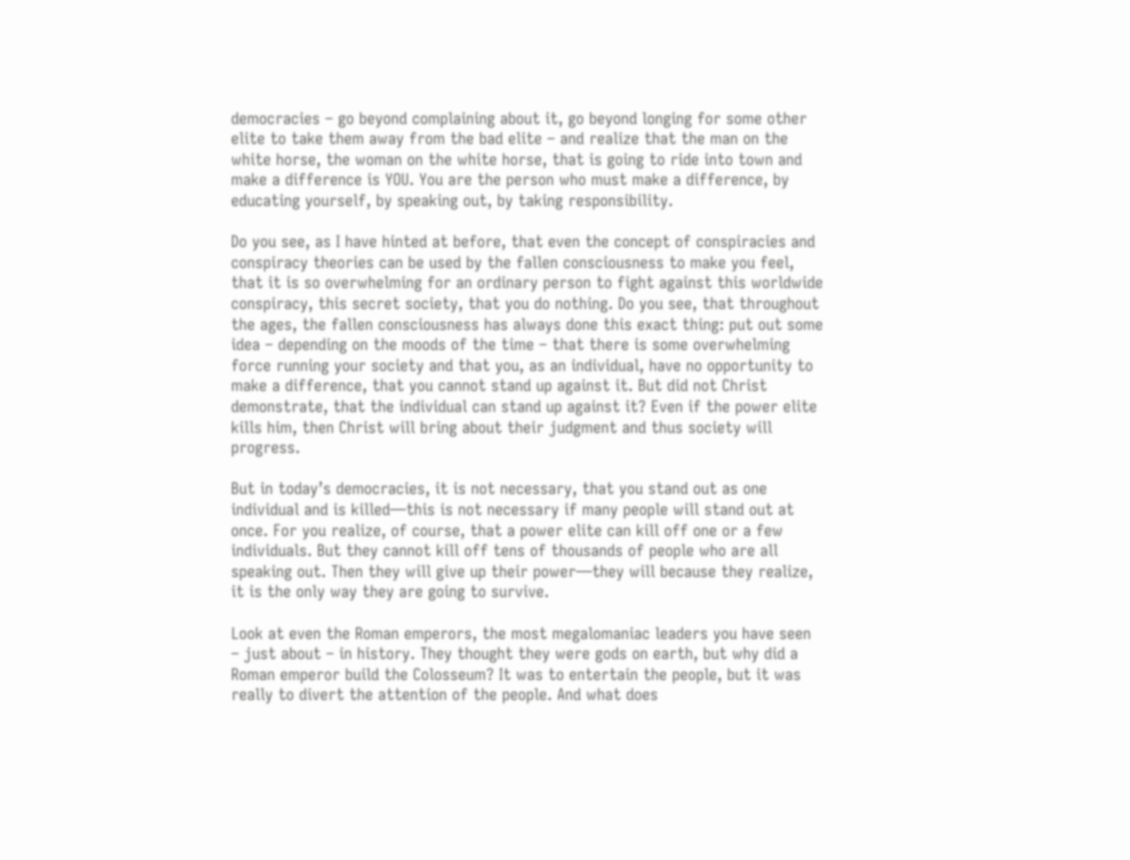democracies – go beyond complaining about it, go beyond longing for some other elite to take them away from the bad elite – and realize that the man on the white horse, the woman on the white horse, that is going to ride into town and make a difference is YOU. You are the person who must make a difference, by educating yourself, by speaking out, by taking responsibility.

Do you see, as I have hinted at before, that even the concept of conspiracies and conspiracy theories can be used by the fallen consciousness to make you feel, that it is so overwhelming for an ordinary person to fight against this worldwide conspiracy, this secret society, that you do nothing. Do you see, that throughout the ages, the fallen consciousness has always done this exact thing: put out some idea – depending on the moods of the time – that there is some overwhelming force running your society and that you, as an individual, have no opportunity to make a difference, that you cannot stand up against it. But did not Christ demonstrate, that the individual can stand up against it? Even if the power elite kills him, then Christ will bring about their judgment and thus society will progress.

But in today’s democracies, it is not necessary, that you stand out as one individual and is killed—this is not necessary if many people will stand out at once. For you realize, of course, that a power elite can kill off one or a few individuals. But they cannot kill off tens of thousands of people who are all speaking out. Then they will give up their power—they will because they realize, it is the only way they are going to survive.

Look at even the Roman emperors, the most megalomaniac leaders you have seen – just about – in history. They thought they were gods on earth, but why did a Roman emperor build the Colosseum? It was to entertain the people, but it was really to divert the attention of the people. And what does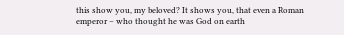this show you, my beloved? It shows you, that even a Roman emperor – who thought he was God on earth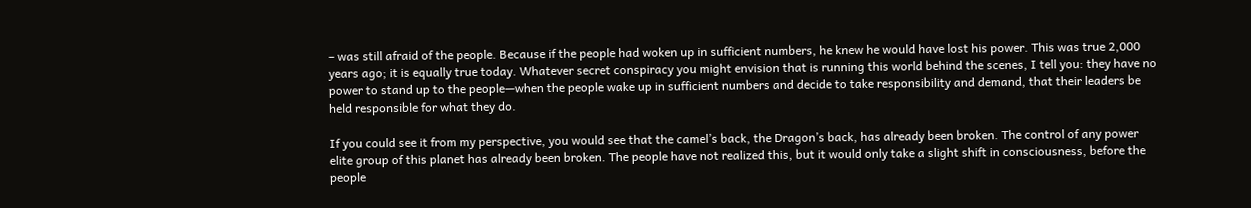– was still afraid of the people. Because if the people had woken up in sufficient numbers, he knew he would have lost his power. This was true 2,000 years ago; it is equally true today. Whatever secret conspiracy you might envision that is running this world behind the scenes, I tell you: they have no power to stand up to the people—when the people wake up in sufficient numbers and decide to take responsibility and demand, that their leaders be held responsible for what they do.

If you could see it from my perspective, you would see that the camel’s back, the Dragon’s back, has already been broken. The control of any power elite group of this planet has already been broken. The people have not realized this, but it would only take a slight shift in consciousness, before the people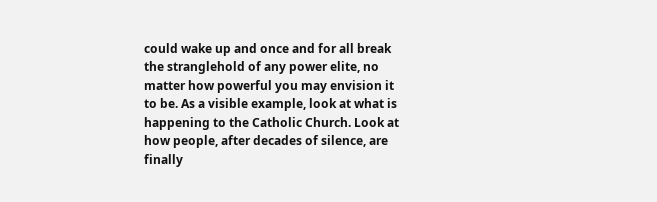could wake up and once and for all break the stranglehold of any power elite, no matter how powerful you may envision it to be. As a visible example, look at what is happening to the Catholic Church. Look at how people, after decades of silence, are finally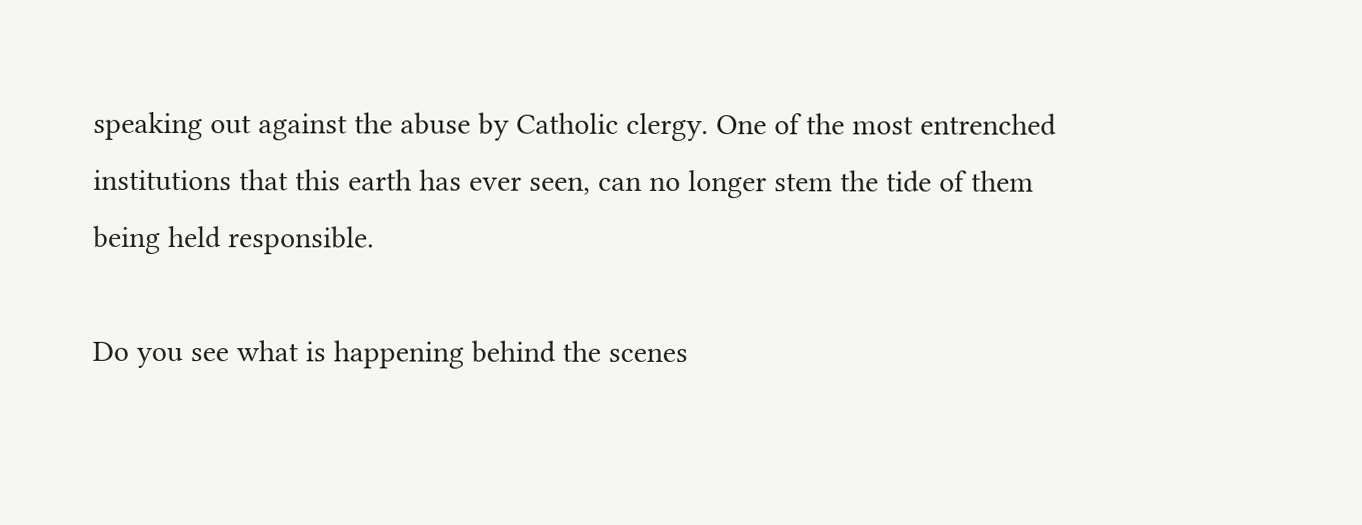speaking out against the abuse by Catholic clergy. One of the most entrenched institutions that this earth has ever seen, can no longer stem the tide of them being held responsible.

Do you see what is happening behind the scenes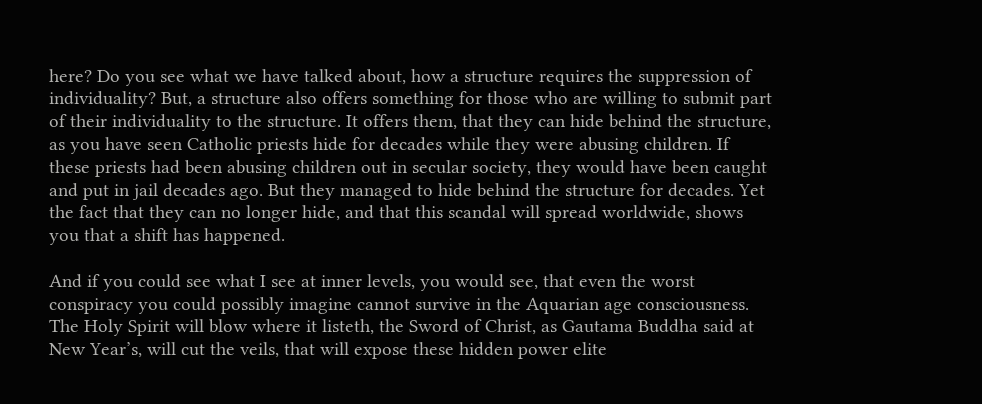here? Do you see what we have talked about, how a structure requires the suppression of individuality? But, a structure also offers something for those who are willing to submit part of their individuality to the structure. It offers them, that they can hide behind the structure, as you have seen Catholic priests hide for decades while they were abusing children. If these priests had been abusing children out in secular society, they would have been caught and put in jail decades ago. But they managed to hide behind the structure for decades. Yet the fact that they can no longer hide, and that this scandal will spread worldwide, shows you that a shift has happened.

And if you could see what I see at inner levels, you would see, that even the worst conspiracy you could possibly imagine cannot survive in the Aquarian age consciousness. The Holy Spirit will blow where it listeth, the Sword of Christ, as Gautama Buddha said at New Year’s, will cut the veils, that will expose these hidden power elite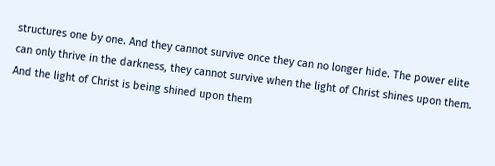structures one by one. And they cannot survive once they can no longer hide. The power elite can only thrive in the darkness, they cannot survive when the light of Christ shines upon them. And the light of Christ is being shined upon them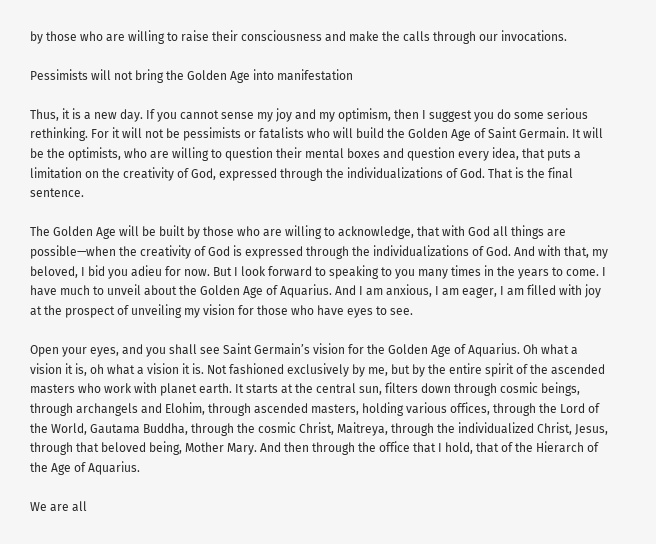by those who are willing to raise their consciousness and make the calls through our invocations.

Pessimists will not bring the Golden Age into manifestation

Thus, it is a new day. If you cannot sense my joy and my optimism, then I suggest you do some serious rethinking. For it will not be pessimists or fatalists who will build the Golden Age of Saint Germain. It will be the optimists, who are willing to question their mental boxes and question every idea, that puts a limitation on the creativity of God, expressed through the individualizations of God. That is the final sentence.

The Golden Age will be built by those who are willing to acknowledge, that with God all things are possible—when the creativity of God is expressed through the individualizations of God. And with that, my beloved, I bid you adieu for now. But I look forward to speaking to you many times in the years to come. I have much to unveil about the Golden Age of Aquarius. And I am anxious, I am eager, I am filled with joy at the prospect of unveiling my vision for those who have eyes to see.

Open your eyes, and you shall see Saint Germain’s vision for the Golden Age of Aquarius. Oh what a vision it is, oh what a vision it is. Not fashioned exclusively by me, but by the entire spirit of the ascended masters who work with planet earth. It starts at the central sun, filters down through cosmic beings, through archangels and Elohim, through ascended masters, holding various offices, through the Lord of the World, Gautama Buddha, through the cosmic Christ, Maitreya, through the individualized Christ, Jesus, through that beloved being, Mother Mary. And then through the office that I hold, that of the Hierarch of the Age of Aquarius.

We are all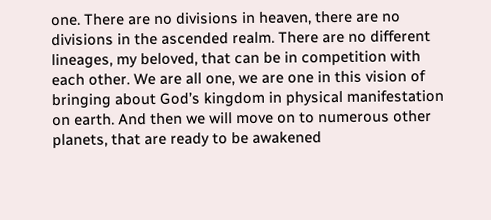one. There are no divisions in heaven, there are no divisions in the ascended realm. There are no different lineages, my beloved, that can be in competition with each other. We are all one, we are one in this vision of bringing about God’s kingdom in physical manifestation on earth. And then we will move on to numerous other planets, that are ready to be awakened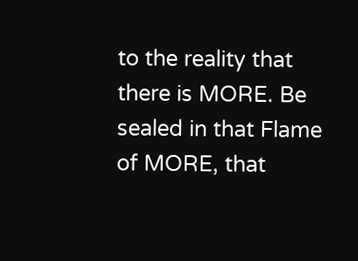to the reality that there is MORE. Be sealed in that Flame of MORE, that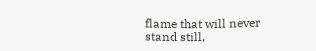flame that will never stand still,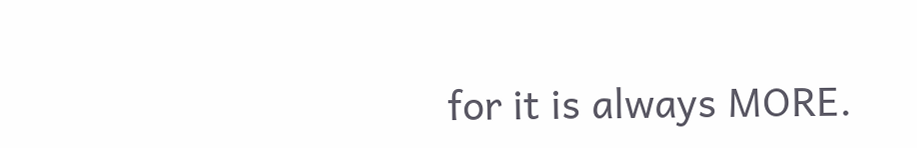for it is always MORE.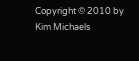Copyright © 2010 by Kim Michaels